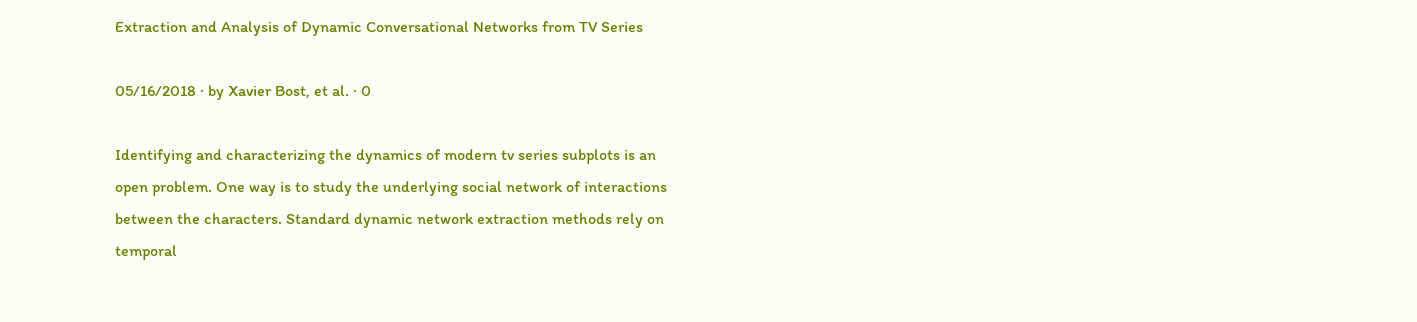Extraction and Analysis of Dynamic Conversational Networks from TV Series

05/16/2018 ∙ by Xavier Bost, et al. ∙ 0

Identifying and characterizing the dynamics of modern tv series subplots is an open problem. One way is to study the underlying social network of interactions between the characters. Standard dynamic network extraction methods rely on temporal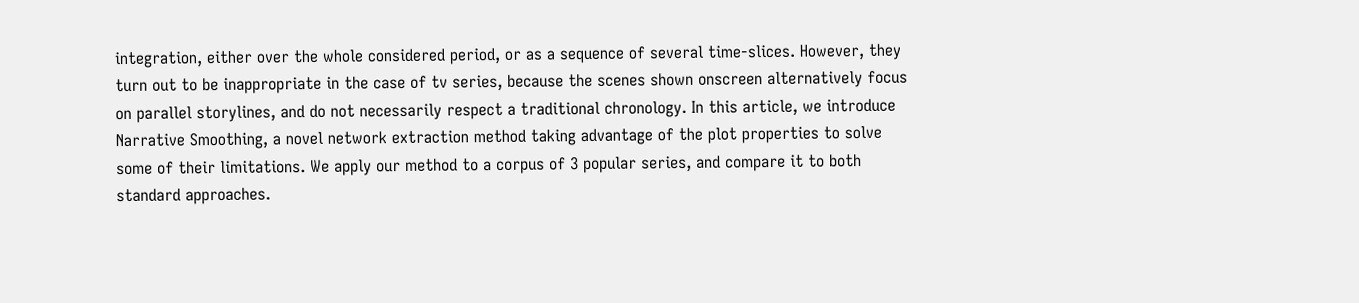integration, either over the whole considered period, or as a sequence of several time-slices. However, they turn out to be inappropriate in the case of tv series, because the scenes shown onscreen alternatively focus on parallel storylines, and do not necessarily respect a traditional chronology. In this article, we introduce Narrative Smoothing, a novel network extraction method taking advantage of the plot properties to solve some of their limitations. We apply our method to a corpus of 3 popular series, and compare it to both standard approaches.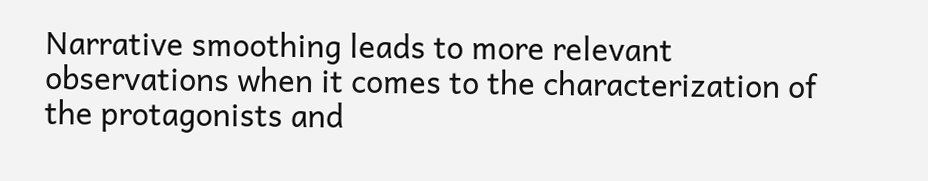Narrative smoothing leads to more relevant observations when it comes to the characterization of the protagonists and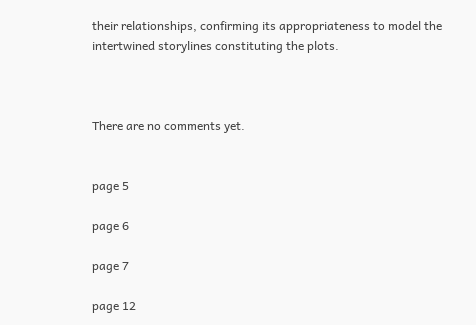their relationships, confirming its appropriateness to model the intertwined storylines constituting the plots.



There are no comments yet.


page 5

page 6

page 7

page 12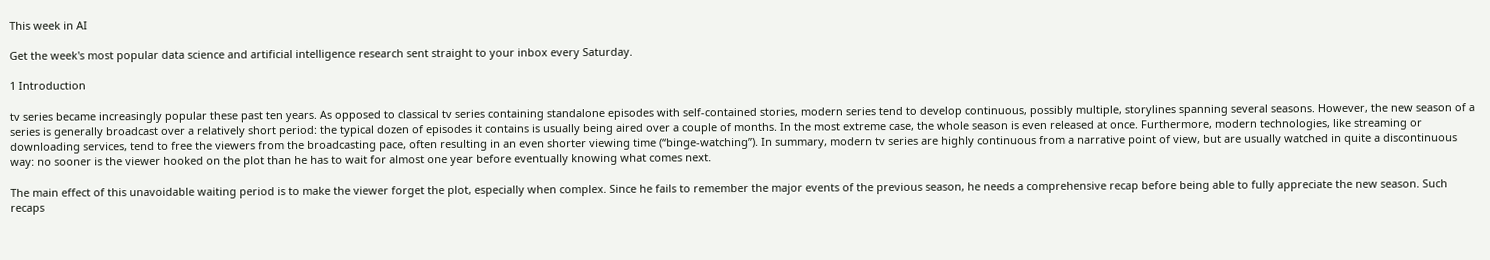This week in AI

Get the week's most popular data science and artificial intelligence research sent straight to your inbox every Saturday.

1 Introduction

tv series became increasingly popular these past ten years. As opposed to classical tv series containing standalone episodes with self-contained stories, modern series tend to develop continuous, possibly multiple, storylines spanning several seasons. However, the new season of a series is generally broadcast over a relatively short period: the typical dozen of episodes it contains is usually being aired over a couple of months. In the most extreme case, the whole season is even released at once. Furthermore, modern technologies, like streaming or downloading services, tend to free the viewers from the broadcasting pace, often resulting in an even shorter viewing time (“binge-watching”). In summary, modern tv series are highly continuous from a narrative point of view, but are usually watched in quite a discontinuous way: no sooner is the viewer hooked on the plot than he has to wait for almost one year before eventually knowing what comes next.

The main effect of this unavoidable waiting period is to make the viewer forget the plot, especially when complex. Since he fails to remember the major events of the previous season, he needs a comprehensive recap before being able to fully appreciate the new season. Such recaps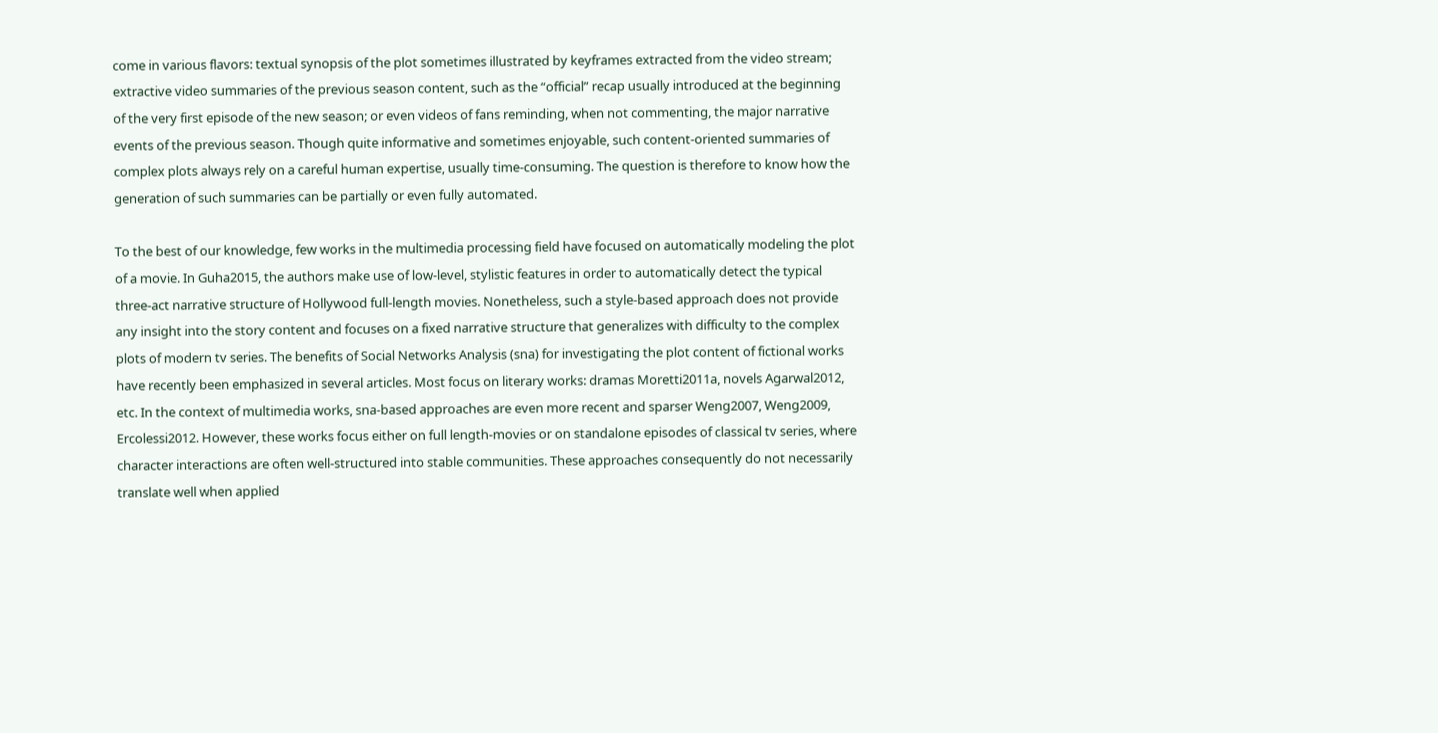come in various flavors: textual synopsis of the plot sometimes illustrated by keyframes extracted from the video stream; extractive video summaries of the previous season content, such as the “official” recap usually introduced at the beginning of the very first episode of the new season; or even videos of fans reminding, when not commenting, the major narrative events of the previous season. Though quite informative and sometimes enjoyable, such content-oriented summaries of complex plots always rely on a careful human expertise, usually time-consuming. The question is therefore to know how the generation of such summaries can be partially or even fully automated.

To the best of our knowledge, few works in the multimedia processing field have focused on automatically modeling the plot of a movie. In Guha2015, the authors make use of low-level, stylistic features in order to automatically detect the typical three-act narrative structure of Hollywood full-length movies. Nonetheless, such a style-based approach does not provide any insight into the story content and focuses on a fixed narrative structure that generalizes with difficulty to the complex plots of modern tv series. The benefits of Social Networks Analysis (sna) for investigating the plot content of fictional works have recently been emphasized in several articles. Most focus on literary works: dramas Moretti2011a, novels Agarwal2012, etc. In the context of multimedia works, sna-based approaches are even more recent and sparser Weng2007, Weng2009, Ercolessi2012. However, these works focus either on full length-movies or on standalone episodes of classical tv series, where character interactions are often well-structured into stable communities. These approaches consequently do not necessarily translate well when applied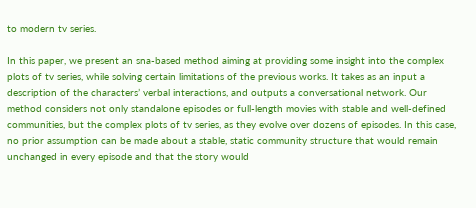to modern tv series.

In this paper, we present an sna-based method aiming at providing some insight into the complex plots of tv series, while solving certain limitations of the previous works. It takes as an input a description of the characters’ verbal interactions, and outputs a conversational network. Our method considers not only standalone episodes or full-length movies with stable and well-defined communities, but the complex plots of tv series, as they evolve over dozens of episodes. In this case, no prior assumption can be made about a stable, static community structure that would remain unchanged in every episode and that the story would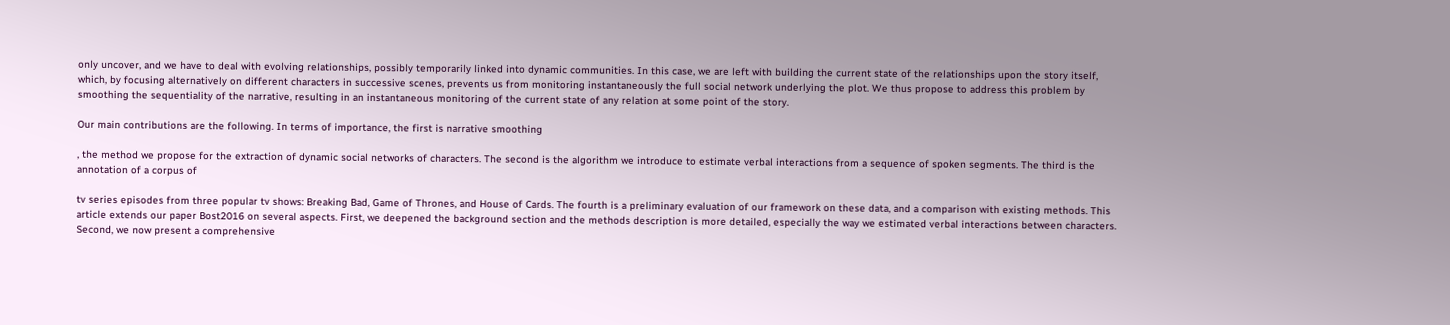only uncover, and we have to deal with evolving relationships, possibly temporarily linked into dynamic communities. In this case, we are left with building the current state of the relationships upon the story itself, which, by focusing alternatively on different characters in successive scenes, prevents us from monitoring instantaneously the full social network underlying the plot. We thus propose to address this problem by smoothing the sequentiality of the narrative, resulting in an instantaneous monitoring of the current state of any relation at some point of the story.

Our main contributions are the following. In terms of importance, the first is narrative smoothing

, the method we propose for the extraction of dynamic social networks of characters. The second is the algorithm we introduce to estimate verbal interactions from a sequence of spoken segments. The third is the annotation of a corpus of

tv series episodes from three popular tv shows: Breaking Bad, Game of Thrones, and House of Cards. The fourth is a preliminary evaluation of our framework on these data, and a comparison with existing methods. This article extends our paper Bost2016 on several aspects. First, we deepened the background section and the methods description is more detailed, especially the way we estimated verbal interactions between characters. Second, we now present a comprehensive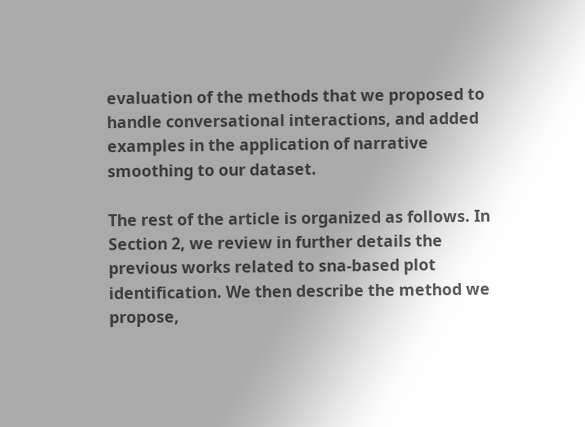evaluation of the methods that we proposed to handle conversational interactions, and added examples in the application of narrative smoothing to our dataset.

The rest of the article is organized as follows. In Section 2, we review in further details the previous works related to sna-based plot identification. We then describe the method we propose,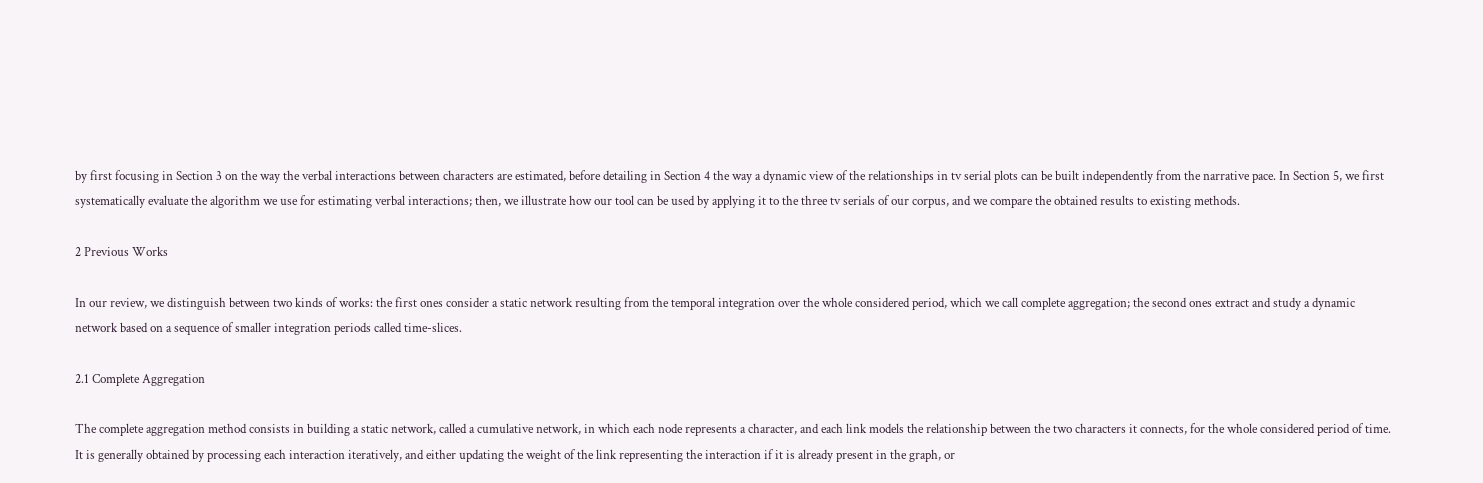by first focusing in Section 3 on the way the verbal interactions between characters are estimated, before detailing in Section 4 the way a dynamic view of the relationships in tv serial plots can be built independently from the narrative pace. In Section 5, we first systematically evaluate the algorithm we use for estimating verbal interactions; then, we illustrate how our tool can be used by applying it to the three tv serials of our corpus, and we compare the obtained results to existing methods.

2 Previous Works

In our review, we distinguish between two kinds of works: the first ones consider a static network resulting from the temporal integration over the whole considered period, which we call complete aggregation; the second ones extract and study a dynamic network based on a sequence of smaller integration periods called time-slices.

2.1 Complete Aggregation

The complete aggregation method consists in building a static network, called a cumulative network, in which each node represents a character, and each link models the relationship between the two characters it connects, for the whole considered period of time. It is generally obtained by processing each interaction iteratively, and either updating the weight of the link representing the interaction if it is already present in the graph, or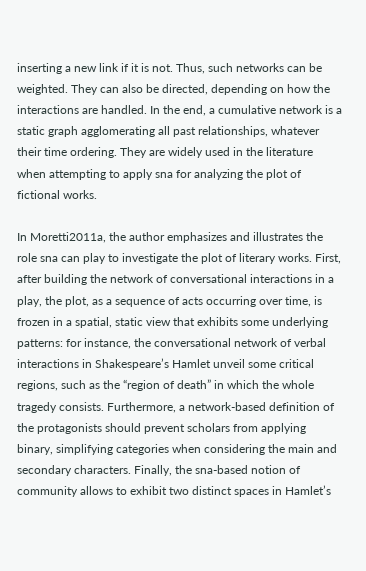inserting a new link if it is not. Thus, such networks can be weighted. They can also be directed, depending on how the interactions are handled. In the end, a cumulative network is a static graph agglomerating all past relationships, whatever their time ordering. They are widely used in the literature when attempting to apply sna for analyzing the plot of fictional works.

In Moretti2011a, the author emphasizes and illustrates the role sna can play to investigate the plot of literary works. First, after building the network of conversational interactions in a play, the plot, as a sequence of acts occurring over time, is frozen in a spatial, static view that exhibits some underlying patterns: for instance, the conversational network of verbal interactions in Shakespeare’s Hamlet unveil some critical regions, such as the “region of death” in which the whole tragedy consists. Furthermore, a network-based definition of the protagonists should prevent scholars from applying binary, simplifying categories when considering the main and secondary characters. Finally, the sna-based notion of community allows to exhibit two distinct spaces in Hamlet’s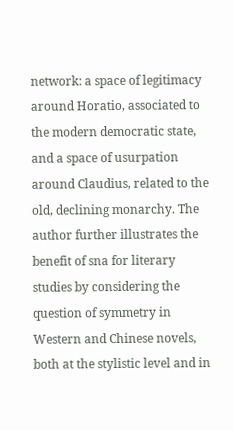network: a space of legitimacy around Horatio, associated to the modern democratic state, and a space of usurpation around Claudius, related to the old, declining monarchy. The author further illustrates the benefit of sna for literary studies by considering the question of symmetry in Western and Chinese novels, both at the stylistic level and in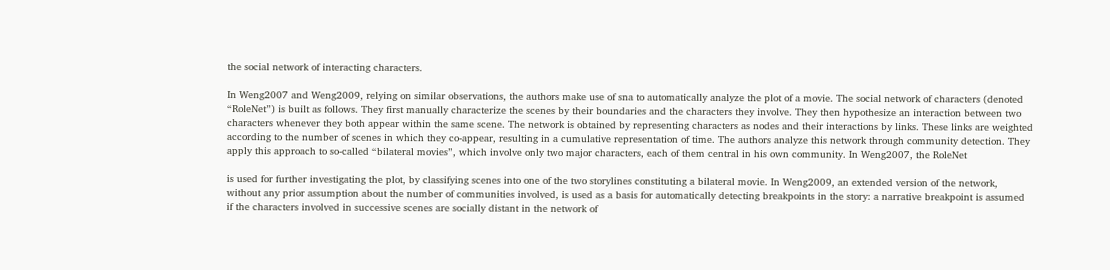the social network of interacting characters.

In Weng2007 and Weng2009, relying on similar observations, the authors make use of sna to automatically analyze the plot of a movie. The social network of characters (denoted “RoleNet”) is built as follows. They first manually characterize the scenes by their boundaries and the characters they involve. They then hypothesize an interaction between two characters whenever they both appear within the same scene. The network is obtained by representing characters as nodes and their interactions by links. These links are weighted according to the number of scenes in which they co-appear, resulting in a cumulative representation of time. The authors analyze this network through community detection. They apply this approach to so-called “bilateral movies”, which involve only two major characters, each of them central in his own community. In Weng2007, the RoleNet

is used for further investigating the plot, by classifying scenes into one of the two storylines constituting a bilateral movie. In Weng2009, an extended version of the network, without any prior assumption about the number of communities involved, is used as a basis for automatically detecting breakpoints in the story: a narrative breakpoint is assumed if the characters involved in successive scenes are socially distant in the network of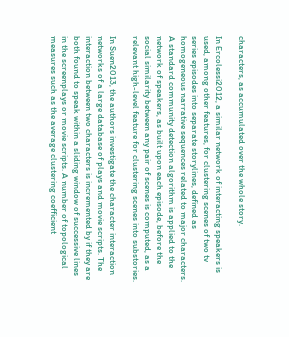characters, as accumulated over the whole story.

In Ercolessi2012, a similar network of interacting speakers is used, among other features, for clustering scenes of two tv series episodes into separate storylines, defined as homogeneous narrative sequences related to major characters. A standard community detection algorithm is applied to the network of speakers, as built upon each episode, before the social similarity between any pair of scenes is computed, as a relevant high-level feature for clustering scenes into substories.

In Suen2013, the authors investigate the character interaction networks of a large database of plays and movie scripts. The interaction between two characters is incremented by if they are both found to speak within a sliding window of successive lines in the screenplays or movie scripts. A number of topological measures such as the average clustering coefficient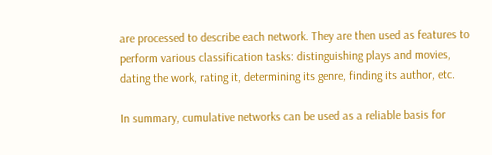are processed to describe each network. They are then used as features to perform various classification tasks: distinguishing plays and movies, dating the work, rating it, determining its genre, finding its author, etc.

In summary, cumulative networks can be used as a reliable basis for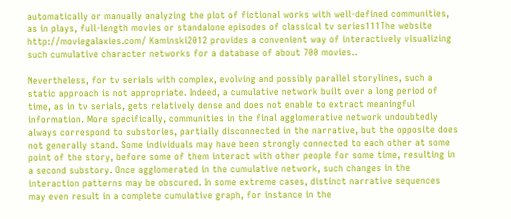automatically or manually analyzing the plot of fictional works with well-defined communities, as in plays, full-length movies or standalone episodes of classical tv series111The website http://moviegalaxies.com/ Kaminski2012 provides a convenient way of interactively visualizing such cumulative character networks for a database of about 700 movies..

Nevertheless, for tv serials with complex, evolving and possibly parallel storylines, such a static approach is not appropriate. Indeed, a cumulative network built over a long period of time, as in tv serials, gets relatively dense and does not enable to extract meaningful information. More specifically, communities in the final agglomerative network undoubtedly always correspond to substories, partially disconnected in the narrative, but the opposite does not generally stand. Some individuals may have been strongly connected to each other at some point of the story, before some of them interact with other people for some time, resulting in a second substory. Once agglomerated in the cumulative network, such changes in the interaction patterns may be obscured. In some extreme cases, distinct narrative sequences may even result in a complete cumulative graph, for instance in the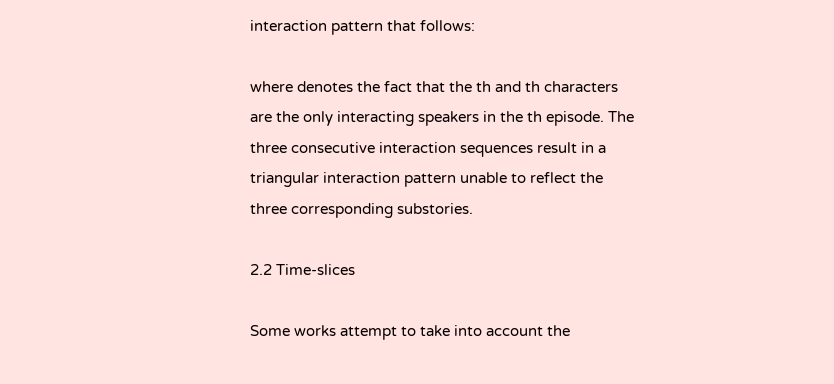interaction pattern that follows:

where denotes the fact that the th and th characters are the only interacting speakers in the th episode. The three consecutive interaction sequences result in a triangular interaction pattern unable to reflect the three corresponding substories.

2.2 Time-slices

Some works attempt to take into account the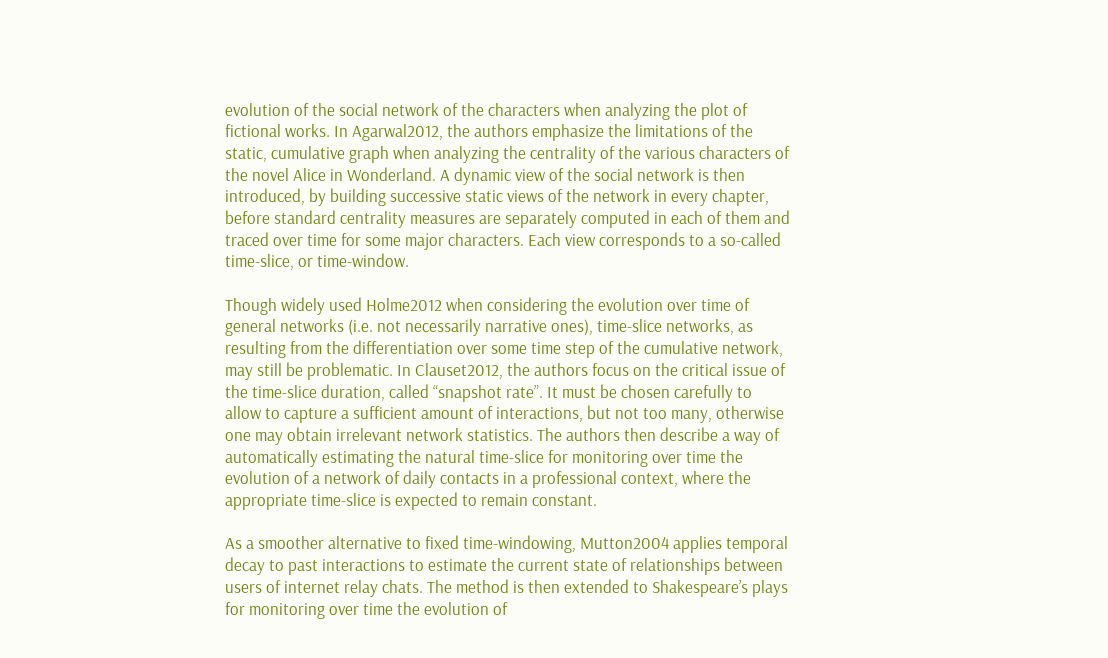evolution of the social network of the characters when analyzing the plot of fictional works. In Agarwal2012, the authors emphasize the limitations of the static, cumulative graph when analyzing the centrality of the various characters of the novel Alice in Wonderland. A dynamic view of the social network is then introduced, by building successive static views of the network in every chapter, before standard centrality measures are separately computed in each of them and traced over time for some major characters. Each view corresponds to a so-called time-slice, or time-window.

Though widely used Holme2012 when considering the evolution over time of general networks (i.e. not necessarily narrative ones), time-slice networks, as resulting from the differentiation over some time step of the cumulative network, may still be problematic. In Clauset2012, the authors focus on the critical issue of the time-slice duration, called “snapshot rate”. It must be chosen carefully to allow to capture a sufficient amount of interactions, but not too many, otherwise one may obtain irrelevant network statistics. The authors then describe a way of automatically estimating the natural time-slice for monitoring over time the evolution of a network of daily contacts in a professional context, where the appropriate time-slice is expected to remain constant.

As a smoother alternative to fixed time-windowing, Mutton2004 applies temporal decay to past interactions to estimate the current state of relationships between users of internet relay chats. The method is then extended to Shakespeare’s plays for monitoring over time the evolution of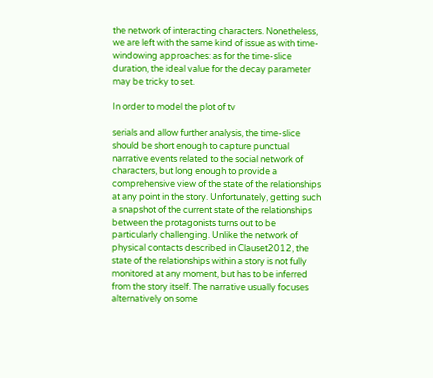the network of interacting characters. Nonetheless, we are left with the same kind of issue as with time-windowing approaches: as for the time-slice duration, the ideal value for the decay parameter may be tricky to set.

In order to model the plot of tv

serials and allow further analysis, the time-slice should be short enough to capture punctual narrative events related to the social network of characters, but long enough to provide a comprehensive view of the state of the relationships at any point in the story. Unfortunately, getting such a snapshot of the current state of the relationships between the protagonists turns out to be particularly challenging. Unlike the network of physical contacts described in Clauset2012, the state of the relationships within a story is not fully monitored at any moment, but has to be inferred from the story itself. The narrative usually focuses alternatively on some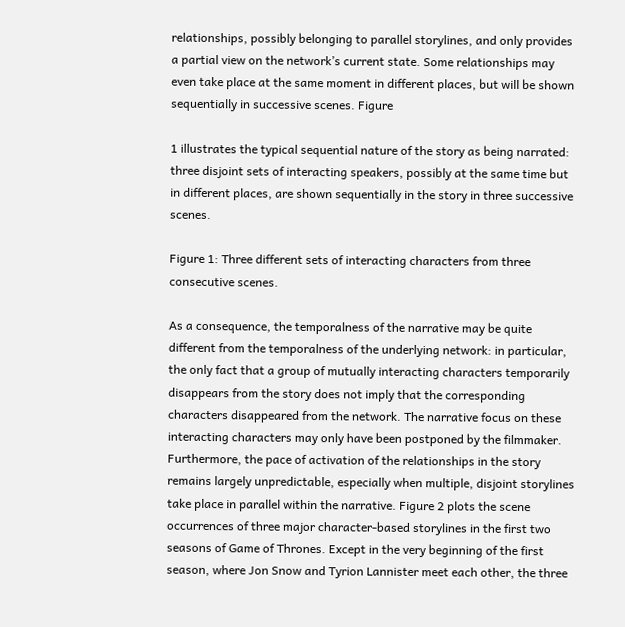relationships, possibly belonging to parallel storylines, and only provides a partial view on the network’s current state. Some relationships may even take place at the same moment in different places, but will be shown sequentially in successive scenes. Figure

1 illustrates the typical sequential nature of the story as being narrated: three disjoint sets of interacting speakers, possibly at the same time but in different places, are shown sequentially in the story in three successive scenes.

Figure 1: Three different sets of interacting characters from three consecutive scenes.

As a consequence, the temporalness of the narrative may be quite different from the temporalness of the underlying network: in particular, the only fact that a group of mutually interacting characters temporarily disappears from the story does not imply that the corresponding characters disappeared from the network. The narrative focus on these interacting characters may only have been postponed by the filmmaker. Furthermore, the pace of activation of the relationships in the story remains largely unpredictable, especially when multiple, disjoint storylines take place in parallel within the narrative. Figure 2 plots the scene occurrences of three major character-based storylines in the first two seasons of Game of Thrones. Except in the very beginning of the first season, where Jon Snow and Tyrion Lannister meet each other, the three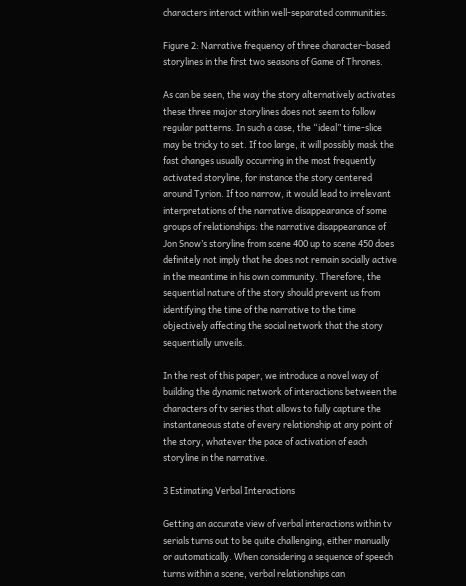characters interact within well-separated communities.

Figure 2: Narrative frequency of three character-based storylines in the first two seasons of Game of Thrones.

As can be seen, the way the story alternatively activates these three major storylines does not seem to follow regular patterns. In such a case, the “ideal” time-slice may be tricky to set. If too large, it will possibly mask the fast changes usually occurring in the most frequently activated storyline, for instance the story centered around Tyrion. If too narrow, it would lead to irrelevant interpretations of the narrative disappearance of some groups of relationships: the narrative disappearance of Jon Snow’s storyline from scene 400 up to scene 450 does definitely not imply that he does not remain socially active in the meantime in his own community. Therefore, the sequential nature of the story should prevent us from identifying the time of the narrative to the time objectively affecting the social network that the story sequentially unveils.

In the rest of this paper, we introduce a novel way of building the dynamic network of interactions between the characters of tv series that allows to fully capture the instantaneous state of every relationship at any point of the story, whatever the pace of activation of each storyline in the narrative.

3 Estimating Verbal Interactions

Getting an accurate view of verbal interactions within tv serials turns out to be quite challenging, either manually or automatically. When considering a sequence of speech turns within a scene, verbal relationships can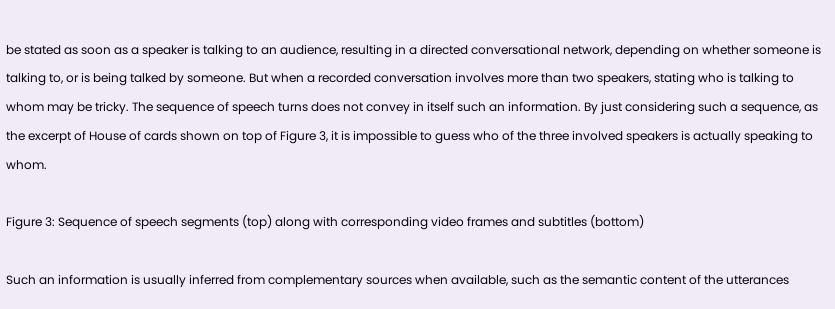be stated as soon as a speaker is talking to an audience, resulting in a directed conversational network, depending on whether someone is talking to, or is being talked by someone. But when a recorded conversation involves more than two speakers, stating who is talking to whom may be tricky. The sequence of speech turns does not convey in itself such an information. By just considering such a sequence, as the excerpt of House of cards shown on top of Figure 3, it is impossible to guess who of the three involved speakers is actually speaking to whom.

Figure 3: Sequence of speech segments (top) along with corresponding video frames and subtitles (bottom)

Such an information is usually inferred from complementary sources when available, such as the semantic content of the utterances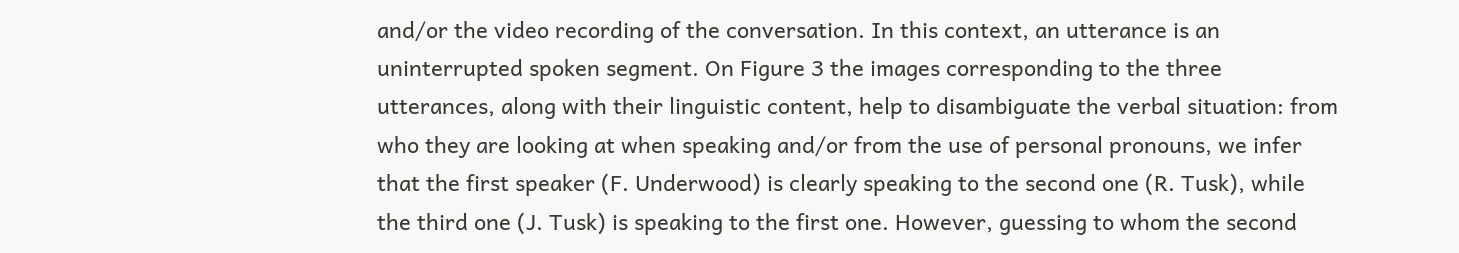and/or the video recording of the conversation. In this context, an utterance is an uninterrupted spoken segment. On Figure 3 the images corresponding to the three utterances, along with their linguistic content, help to disambiguate the verbal situation: from who they are looking at when speaking and/or from the use of personal pronouns, we infer that the first speaker (F. Underwood) is clearly speaking to the second one (R. Tusk), while the third one (J. Tusk) is speaking to the first one. However, guessing to whom the second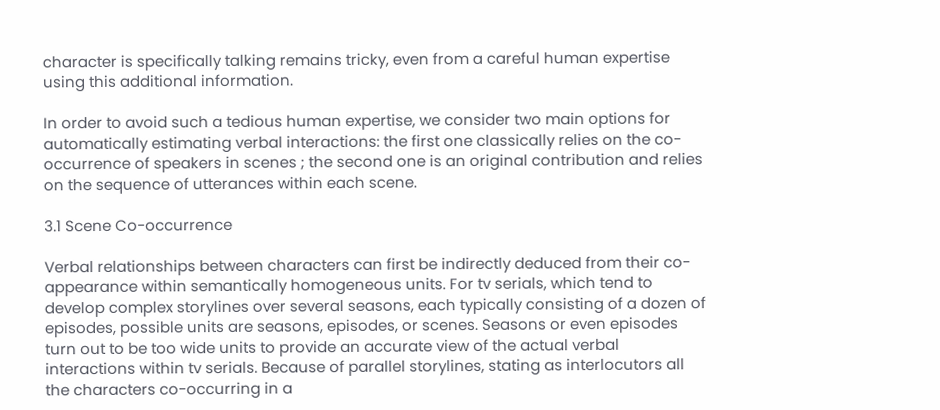character is specifically talking remains tricky, even from a careful human expertise using this additional information.

In order to avoid such a tedious human expertise, we consider two main options for automatically estimating verbal interactions: the first one classically relies on the co-occurrence of speakers in scenes ; the second one is an original contribution and relies on the sequence of utterances within each scene.

3.1 Scene Co-occurrence

Verbal relationships between characters can first be indirectly deduced from their co-appearance within semantically homogeneous units. For tv serials, which tend to develop complex storylines over several seasons, each typically consisting of a dozen of episodes, possible units are seasons, episodes, or scenes. Seasons or even episodes turn out to be too wide units to provide an accurate view of the actual verbal interactions within tv serials. Because of parallel storylines, stating as interlocutors all the characters co-occurring in a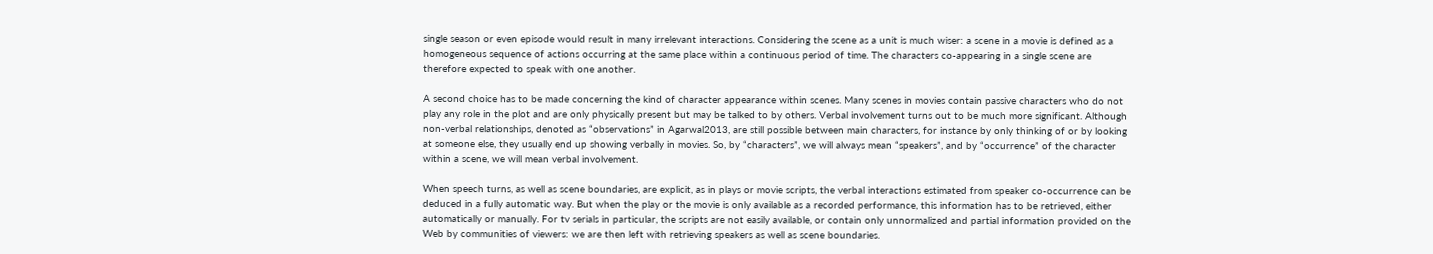single season or even episode would result in many irrelevant interactions. Considering the scene as a unit is much wiser: a scene in a movie is defined as a homogeneous sequence of actions occurring at the same place within a continuous period of time. The characters co-appearing in a single scene are therefore expected to speak with one another.

A second choice has to be made concerning the kind of character appearance within scenes. Many scenes in movies contain passive characters who do not play any role in the plot and are only physically present but may be talked to by others. Verbal involvement turns out to be much more significant. Although non-verbal relationships, denoted as “observations” in Agarwal2013, are still possible between main characters, for instance by only thinking of or by looking at someone else, they usually end up showing verbally in movies. So, by “characters”, we will always mean “speakers”, and by “occurrence” of the character within a scene, we will mean verbal involvement.

When speech turns, as well as scene boundaries, are explicit, as in plays or movie scripts, the verbal interactions estimated from speaker co-occurrence can be deduced in a fully automatic way. But when the play or the movie is only available as a recorded performance, this information has to be retrieved, either automatically or manually. For tv serials in particular, the scripts are not easily available, or contain only unnormalized and partial information provided on the Web by communities of viewers: we are then left with retrieving speakers as well as scene boundaries.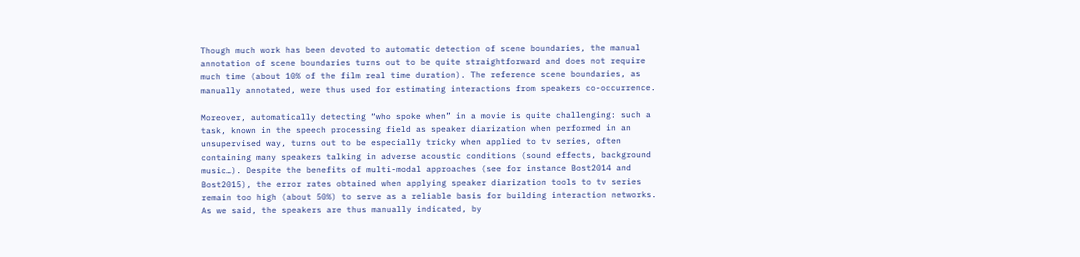Though much work has been devoted to automatic detection of scene boundaries, the manual annotation of scene boundaries turns out to be quite straightforward and does not require much time (about 10% of the film real time duration). The reference scene boundaries, as manually annotated, were thus used for estimating interactions from speakers co-occurrence.

Moreover, automatically detecting “who spoke when” in a movie is quite challenging: such a task, known in the speech processing field as speaker diarization when performed in an unsupervised way, turns out to be especially tricky when applied to tv series, often containing many speakers talking in adverse acoustic conditions (sound effects, background music…). Despite the benefits of multi-modal approaches (see for instance Bost2014 and Bost2015), the error rates obtained when applying speaker diarization tools to tv series remain too high (about 50%) to serve as a reliable basis for building interaction networks. As we said, the speakers are thus manually indicated, by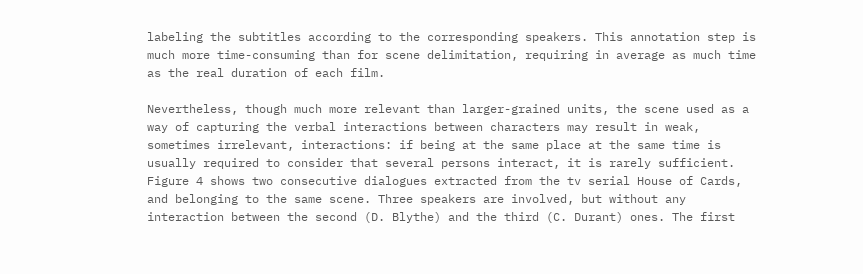labeling the subtitles according to the corresponding speakers. This annotation step is much more time-consuming than for scene delimitation, requiring in average as much time as the real duration of each film.

Nevertheless, though much more relevant than larger-grained units, the scene used as a way of capturing the verbal interactions between characters may result in weak, sometimes irrelevant, interactions: if being at the same place at the same time is usually required to consider that several persons interact, it is rarely sufficient. Figure 4 shows two consecutive dialogues extracted from the tv serial House of Cards, and belonging to the same scene. Three speakers are involved, but without any interaction between the second (D. Blythe) and the third (C. Durant) ones. The first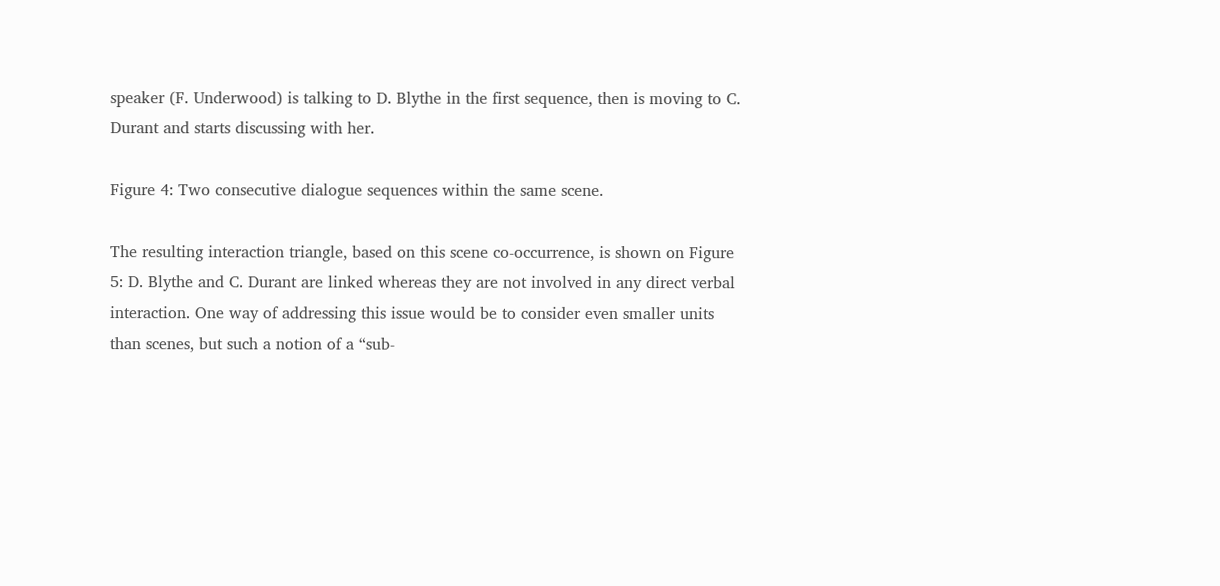speaker (F. Underwood) is talking to D. Blythe in the first sequence, then is moving to C. Durant and starts discussing with her.

Figure 4: Two consecutive dialogue sequences within the same scene.

The resulting interaction triangle, based on this scene co-occurrence, is shown on Figure 5: D. Blythe and C. Durant are linked whereas they are not involved in any direct verbal interaction. One way of addressing this issue would be to consider even smaller units than scenes, but such a notion of a “sub-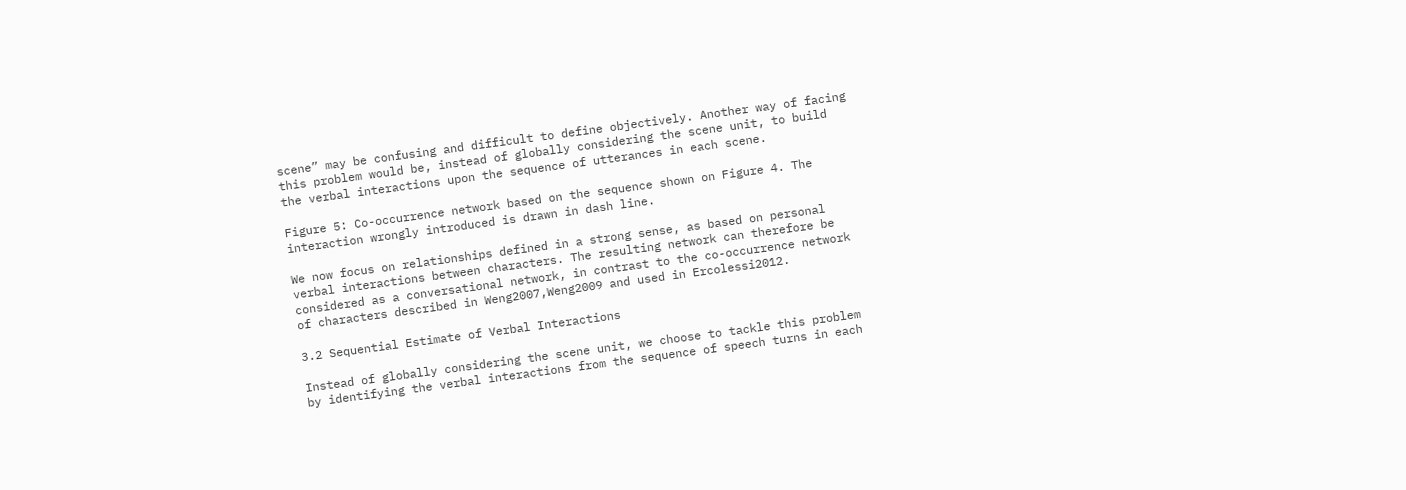scene” may be confusing and difficult to define objectively. Another way of facing this problem would be, instead of globally considering the scene unit, to build the verbal interactions upon the sequence of utterances in each scene.

Figure 5: Co-occurrence network based on the sequence shown on Figure 4. The interaction wrongly introduced is drawn in dash line.

We now focus on relationships defined in a strong sense, as based on personal verbal interactions between characters. The resulting network can therefore be considered as a conversational network, in contrast to the co-occurrence network of characters described in Weng2007,Weng2009 and used in Ercolessi2012.

3.2 Sequential Estimate of Verbal Interactions

Instead of globally considering the scene unit, we choose to tackle this problem by identifying the verbal interactions from the sequence of speech turns in each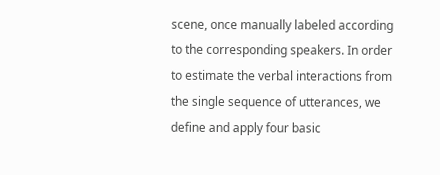scene, once manually labeled according to the corresponding speakers. In order to estimate the verbal interactions from the single sequence of utterances, we define and apply four basic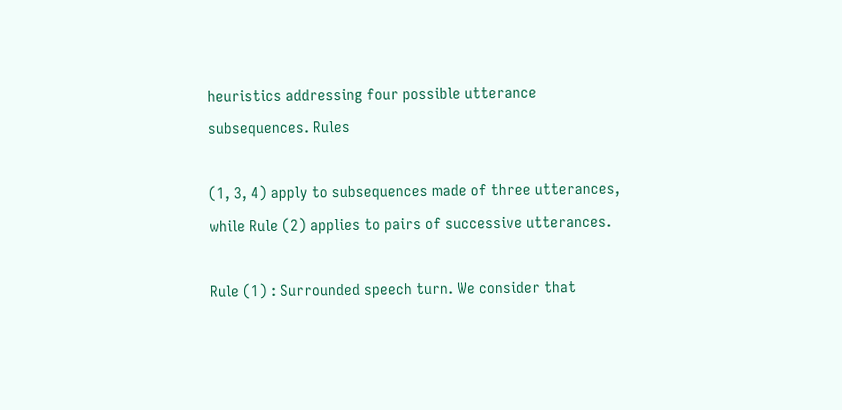heuristics addressing four possible utterance subsequences. Rules

(1, 3, 4) apply to subsequences made of three utterances, while Rule (2) applies to pairs of successive utterances.

Rule (1) : Surrounded speech turn. We consider that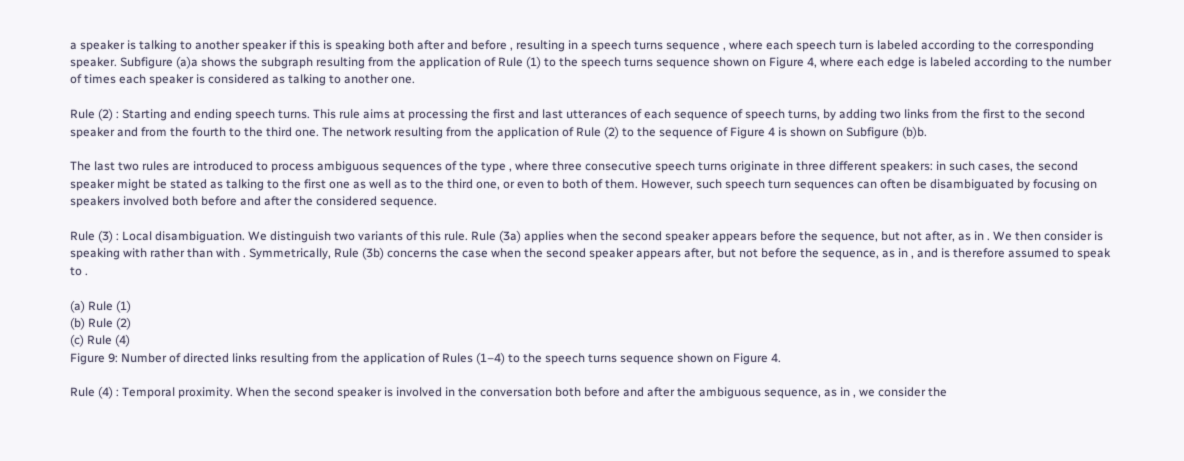a speaker is talking to another speaker if this is speaking both after and before , resulting in a speech turns sequence , where each speech turn is labeled according to the corresponding speaker. Subfigure (a)a shows the subgraph resulting from the application of Rule (1) to the speech turns sequence shown on Figure 4, where each edge is labeled according to the number of times each speaker is considered as talking to another one.

Rule (2) : Starting and ending speech turns. This rule aims at processing the first and last utterances of each sequence of speech turns, by adding two links from the first to the second speaker and from the fourth to the third one. The network resulting from the application of Rule (2) to the sequence of Figure 4 is shown on Subfigure (b)b.

The last two rules are introduced to process ambiguous sequences of the type , where three consecutive speech turns originate in three different speakers: in such cases, the second speaker might be stated as talking to the first one as well as to the third one, or even to both of them. However, such speech turn sequences can often be disambiguated by focusing on speakers involved both before and after the considered sequence.

Rule (3) : Local disambiguation. We distinguish two variants of this rule. Rule (3a) applies when the second speaker appears before the sequence, but not after, as in . We then consider is speaking with rather than with . Symmetrically, Rule (3b) concerns the case when the second speaker appears after, but not before the sequence, as in , and is therefore assumed to speak to .

(a) Rule (1)
(b) Rule (2)
(c) Rule (4)
Figure 9: Number of directed links resulting from the application of Rules (1–4) to the speech turns sequence shown on Figure 4.

Rule (4) : Temporal proximity. When the second speaker is involved in the conversation both before and after the ambiguous sequence, as in , we consider the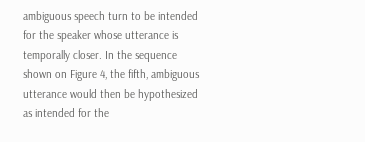ambiguous speech turn to be intended for the speaker whose utterance is temporally closer. In the sequence shown on Figure 4, the fifth, ambiguous utterance would then be hypothesized as intended for the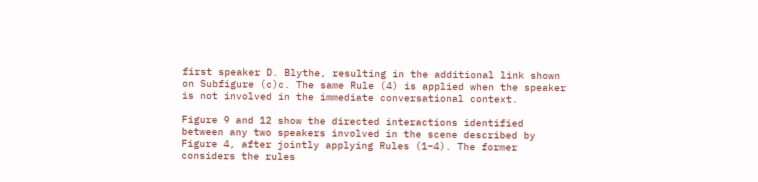first speaker D. Blythe, resulting in the additional link shown on Subfigure (c)c. The same Rule (4) is applied when the speaker is not involved in the immediate conversational context.

Figure 9 and 12 show the directed interactions identified between any two speakers involved in the scene described by Figure 4, after jointly applying Rules (1–4). The former considers the rules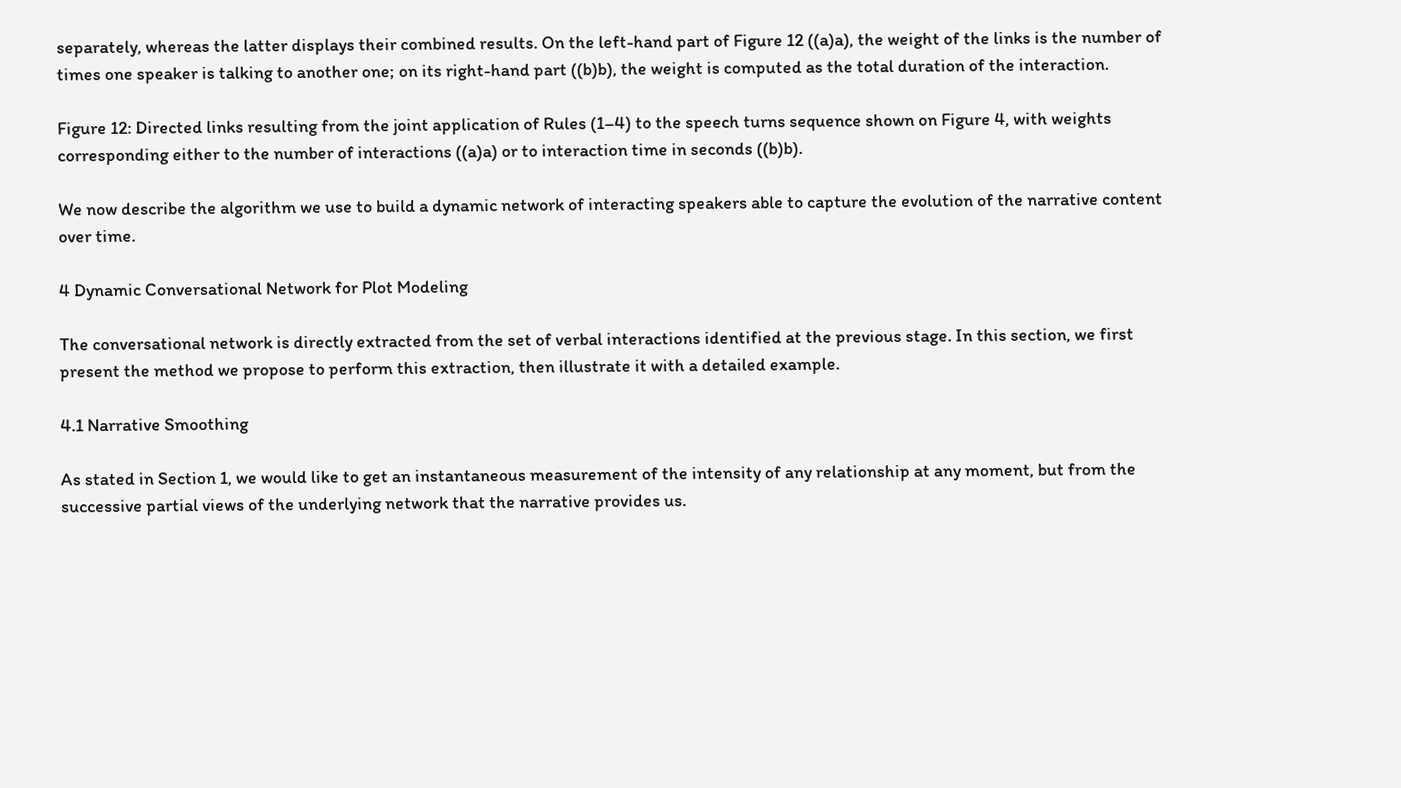separately, whereas the latter displays their combined results. On the left-hand part of Figure 12 ((a)a), the weight of the links is the number of times one speaker is talking to another one; on its right-hand part ((b)b), the weight is computed as the total duration of the interaction.

Figure 12: Directed links resulting from the joint application of Rules (1–4) to the speech turns sequence shown on Figure 4, with weights corresponding either to the number of interactions ((a)a) or to interaction time in seconds ((b)b).

We now describe the algorithm we use to build a dynamic network of interacting speakers able to capture the evolution of the narrative content over time.

4 Dynamic Conversational Network for Plot Modeling

The conversational network is directly extracted from the set of verbal interactions identified at the previous stage. In this section, we first present the method we propose to perform this extraction, then illustrate it with a detailed example.

4.1 Narrative Smoothing

As stated in Section 1, we would like to get an instantaneous measurement of the intensity of any relationship at any moment, but from the successive partial views of the underlying network that the narrative provides us.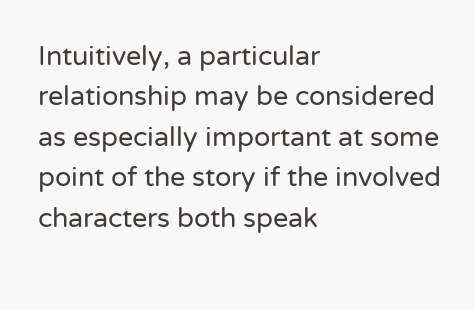Intuitively, a particular relationship may be considered as especially important at some point of the story if the involved characters both speak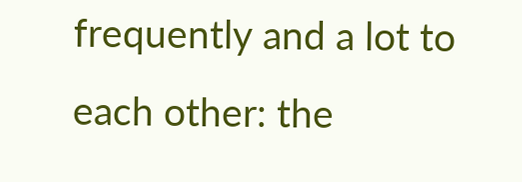frequently and a lot to each other: the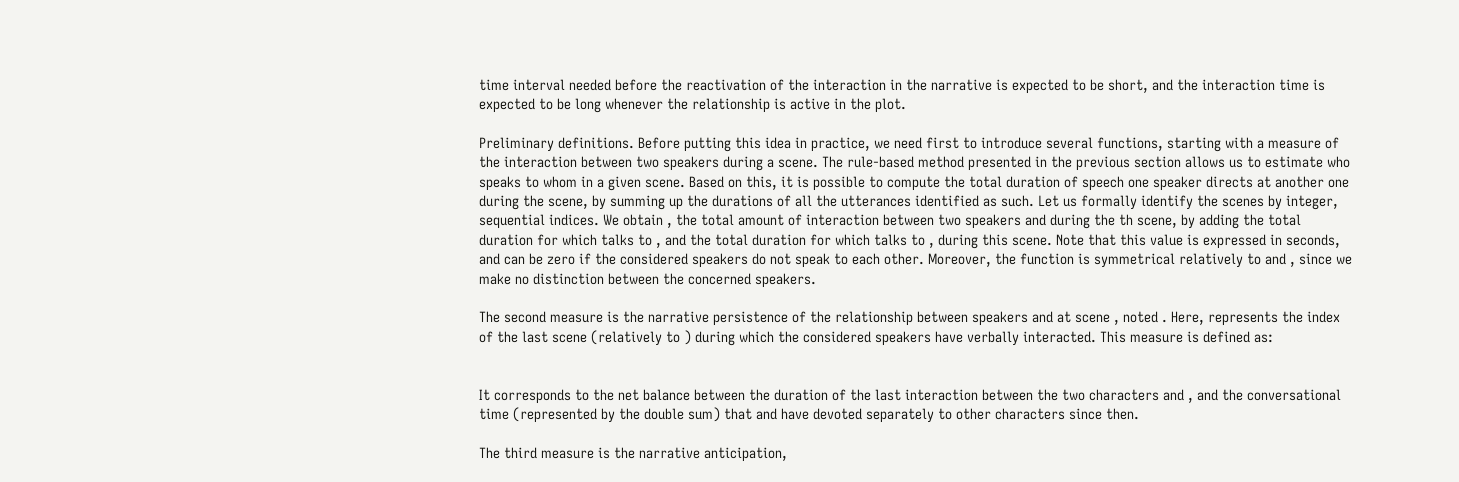time interval needed before the reactivation of the interaction in the narrative is expected to be short, and the interaction time is expected to be long whenever the relationship is active in the plot.

Preliminary definitions. Before putting this idea in practice, we need first to introduce several functions, starting with a measure of the interaction between two speakers during a scene. The rule-based method presented in the previous section allows us to estimate who speaks to whom in a given scene. Based on this, it is possible to compute the total duration of speech one speaker directs at another one during the scene, by summing up the durations of all the utterances identified as such. Let us formally identify the scenes by integer, sequential indices. We obtain , the total amount of interaction between two speakers and during the th scene, by adding the total duration for which talks to , and the total duration for which talks to , during this scene. Note that this value is expressed in seconds, and can be zero if the considered speakers do not speak to each other. Moreover, the function is symmetrical relatively to and , since we make no distinction between the concerned speakers.

The second measure is the narrative persistence of the relationship between speakers and at scene , noted . Here, represents the index of the last scene (relatively to ) during which the considered speakers have verbally interacted. This measure is defined as:


It corresponds to the net balance between the duration of the last interaction between the two characters and , and the conversational time (represented by the double sum) that and have devoted separately to other characters since then.

The third measure is the narrative anticipation,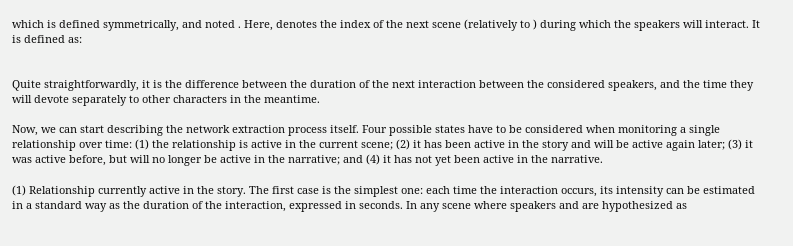which is defined symmetrically, and noted . Here, denotes the index of the next scene (relatively to ) during which the speakers will interact. It is defined as:


Quite straightforwardly, it is the difference between the duration of the next interaction between the considered speakers, and the time they will devote separately to other characters in the meantime.

Now, we can start describing the network extraction process itself. Four possible states have to be considered when monitoring a single relationship over time: (1) the relationship is active in the current scene; (2) it has been active in the story and will be active again later; (3) it was active before, but will no longer be active in the narrative; and (4) it has not yet been active in the narrative.

(1) Relationship currently active in the story. The first case is the simplest one: each time the interaction occurs, its intensity can be estimated in a standard way as the duration of the interaction, expressed in seconds. In any scene where speakers and are hypothesized as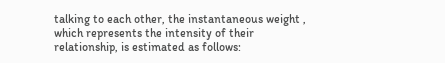talking to each other, the instantaneous weight , which represents the intensity of their relationship, is estimated as follows: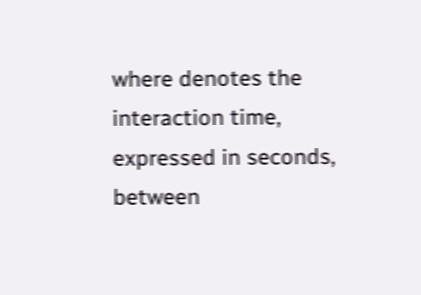where denotes the interaction time, expressed in seconds, between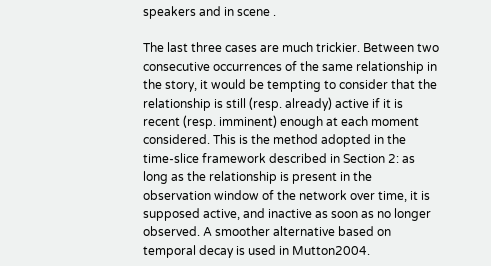speakers and in scene .

The last three cases are much trickier. Between two consecutive occurrences of the same relationship in the story, it would be tempting to consider that the relationship is still (resp. already) active if it is recent (resp. imminent) enough at each moment considered. This is the method adopted in the time-slice framework described in Section 2: as long as the relationship is present in the observation window of the network over time, it is supposed active, and inactive as soon as no longer observed. A smoother alternative based on temporal decay is used in Mutton2004.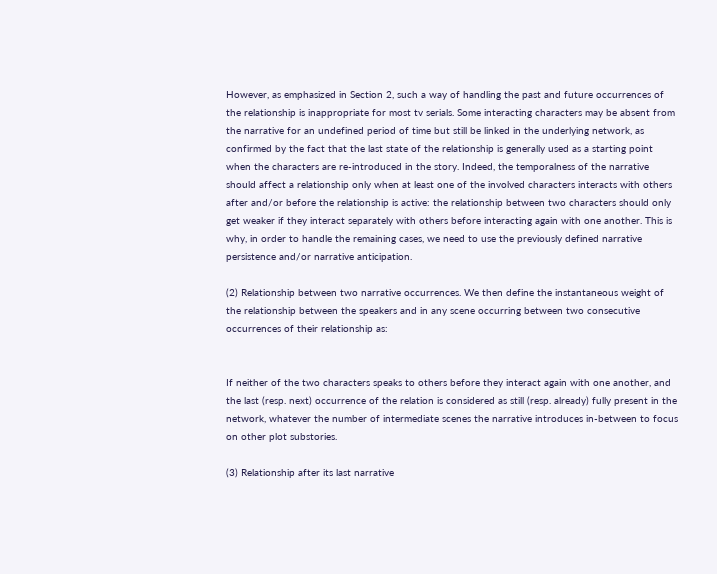However, as emphasized in Section 2, such a way of handling the past and future occurrences of the relationship is inappropriate for most tv serials. Some interacting characters may be absent from the narrative for an undefined period of time but still be linked in the underlying network, as confirmed by the fact that the last state of the relationship is generally used as a starting point when the characters are re-introduced in the story. Indeed, the temporalness of the narrative should affect a relationship only when at least one of the involved characters interacts with others after and/or before the relationship is active: the relationship between two characters should only get weaker if they interact separately with others before interacting again with one another. This is why, in order to handle the remaining cases, we need to use the previously defined narrative persistence and/or narrative anticipation.

(2) Relationship between two narrative occurrences. We then define the instantaneous weight of the relationship between the speakers and in any scene occurring between two consecutive occurrences of their relationship as:


If neither of the two characters speaks to others before they interact again with one another, and the last (resp. next) occurrence of the relation is considered as still (resp. already) fully present in the network, whatever the number of intermediate scenes the narrative introduces in-between to focus on other plot substories.

(3) Relationship after its last narrative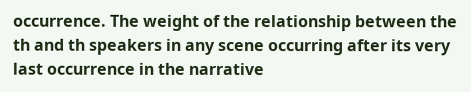occurrence. The weight of the relationship between the th and th speakers in any scene occurring after its very last occurrence in the narrative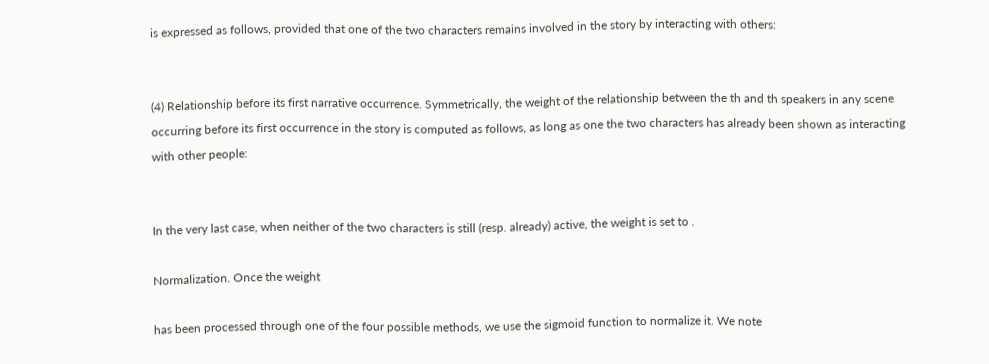is expressed as follows, provided that one of the two characters remains involved in the story by interacting with others:


(4) Relationship before its first narrative occurrence. Symmetrically, the weight of the relationship between the th and th speakers in any scene occurring before its first occurrence in the story is computed as follows, as long as one the two characters has already been shown as interacting with other people:


In the very last case, when neither of the two characters is still (resp. already) active, the weight is set to .

Normalization. Once the weight

has been processed through one of the four possible methods, we use the sigmoid function to normalize it. We note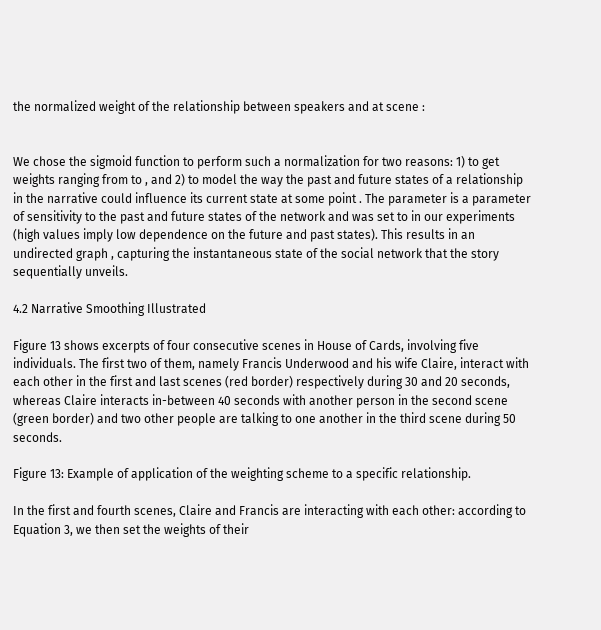the normalized weight of the relationship between speakers and at scene :


We chose the sigmoid function to perform such a normalization for two reasons: 1) to get weights ranging from to , and 2) to model the way the past and future states of a relationship in the narrative could influence its current state at some point . The parameter is a parameter of sensitivity to the past and future states of the network and was set to in our experiments (high values imply low dependence on the future and past states). This results in an undirected graph , capturing the instantaneous state of the social network that the story sequentially unveils.

4.2 Narrative Smoothing Illustrated

Figure 13 shows excerpts of four consecutive scenes in House of Cards, involving five individuals. The first two of them, namely Francis Underwood and his wife Claire, interact with each other in the first and last scenes (red border) respectively during 30 and 20 seconds, whereas Claire interacts in-between 40 seconds with another person in the second scene (green border) and two other people are talking to one another in the third scene during 50 seconds.

Figure 13: Example of application of the weighting scheme to a specific relationship.

In the first and fourth scenes, Claire and Francis are interacting with each other: according to Equation 3, we then set the weights of their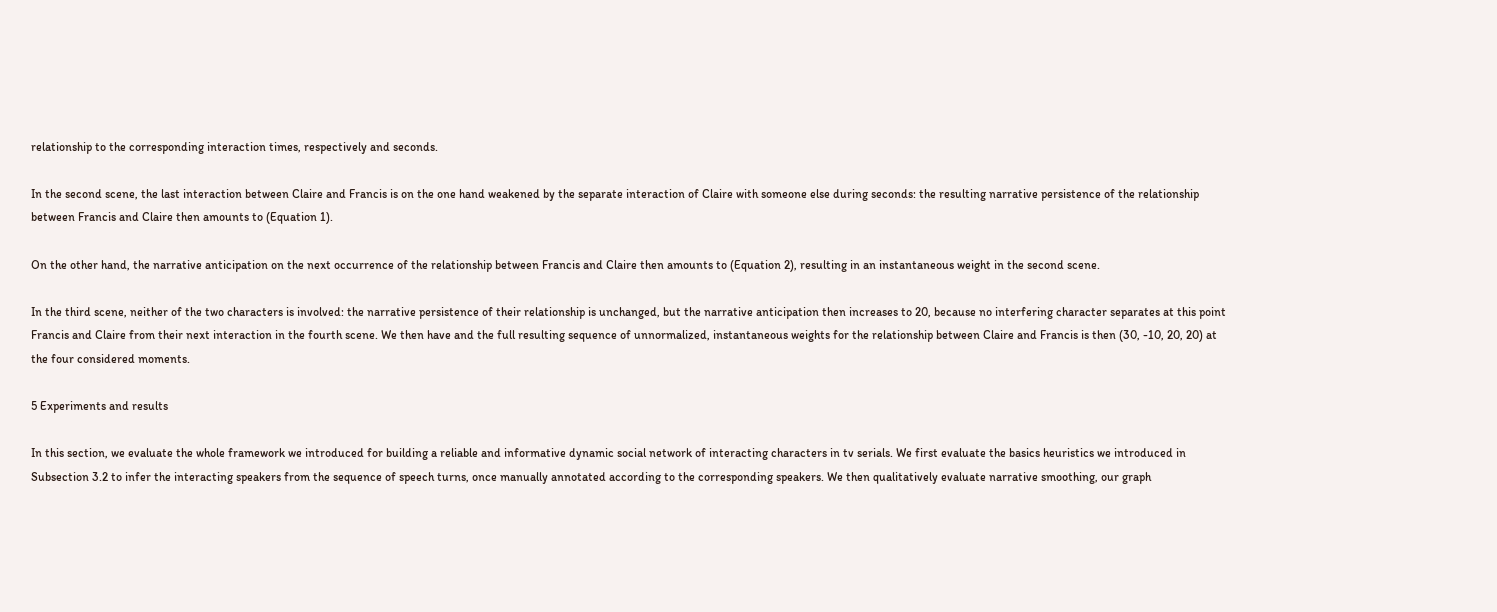relationship to the corresponding interaction times, respectively and seconds.

In the second scene, the last interaction between Claire and Francis is on the one hand weakened by the separate interaction of Claire with someone else during seconds: the resulting narrative persistence of the relationship between Francis and Claire then amounts to (Equation 1).

On the other hand, the narrative anticipation on the next occurrence of the relationship between Francis and Claire then amounts to (Equation 2), resulting in an instantaneous weight in the second scene.

In the third scene, neither of the two characters is involved: the narrative persistence of their relationship is unchanged, but the narrative anticipation then increases to 20, because no interfering character separates at this point Francis and Claire from their next interaction in the fourth scene. We then have and the full resulting sequence of unnormalized, instantaneous weights for the relationship between Claire and Francis is then (30, -10, 20, 20) at the four considered moments.

5 Experiments and results

In this section, we evaluate the whole framework we introduced for building a reliable and informative dynamic social network of interacting characters in tv serials. We first evaluate the basics heuristics we introduced in Subsection 3.2 to infer the interacting speakers from the sequence of speech turns, once manually annotated according to the corresponding speakers. We then qualitatively evaluate narrative smoothing, our graph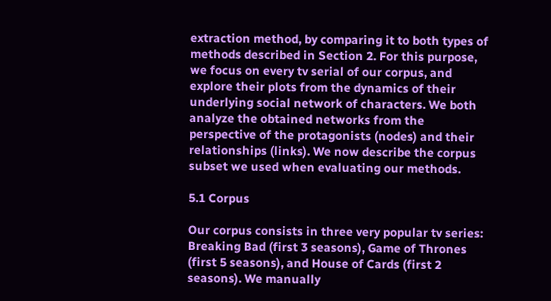extraction method, by comparing it to both types of methods described in Section 2. For this purpose, we focus on every tv serial of our corpus, and explore their plots from the dynamics of their underlying social network of characters. We both analyze the obtained networks from the perspective of the protagonists (nodes) and their relationships (links). We now describe the corpus subset we used when evaluating our methods.

5.1 Corpus

Our corpus consists in three very popular tv series: Breaking Bad (first 3 seasons), Game of Thrones (first 5 seasons), and House of Cards (first 2 seasons). We manually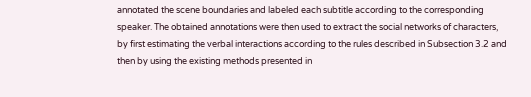annotated the scene boundaries and labeled each subtitle according to the corresponding speaker. The obtained annotations were then used to extract the social networks of characters, by first estimating the verbal interactions according to the rules described in Subsection 3.2 and then by using the existing methods presented in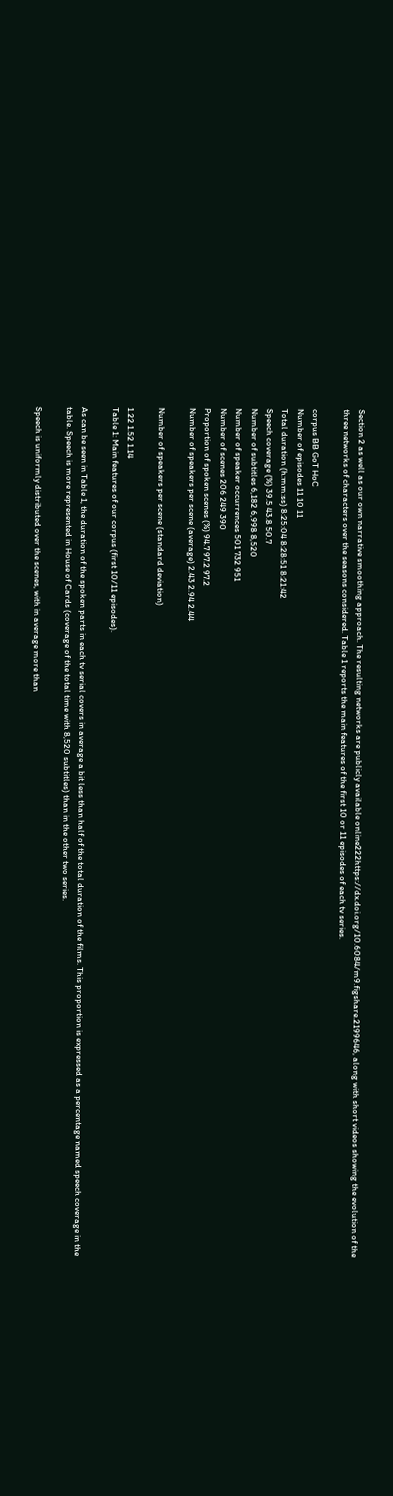Section 2 as well as our own narrative smoothing approach. The resulting networks are publicly available online222https://dx.doi.org/10.6084/m9.figshare.2199646, along with short videos showing the evolution of the three networks of characters over the seasons considered. Table 1 reports the main features of the first 10 or 11 episodes of each tv series.

corpus BB GoT HoC
Number of episodes 11 10 11
Total duration (h:mm:ss) 8:25:04 8:28:51 8:21:42
Speech coverage (%) 39.5 43.8 50.7
Number of subtitles 6,182 6,998 8,520
Number of speaker occurrences 501 732 951
Number of scenes 206 249 390
Proportion of spoken scenes (%) 94.7 97.2 97.2
Number of speakers per scene (average) 2.43 2.94 2.44

Number of speakers per scene (standard deviation)

1.22 1.52 1.14
Table 1: Main features of our corpus (first 10/11 episodes).

As can be seen in Table 1, the duration of the spoken parts in each tv serial covers in average a bit less than half of the total duration of the films. This proportion is expressed as a percentage named speech coverage in the table. Speech is more represented in House of Cards (coverage of the total time with 8,520 subtitles) than in the other two series.

Speech is uniformly distributed over the scenes, with in average more than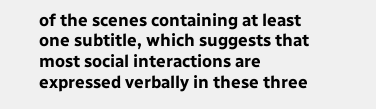of the scenes containing at least one subtitle, which suggests that most social interactions are expressed verbally in these three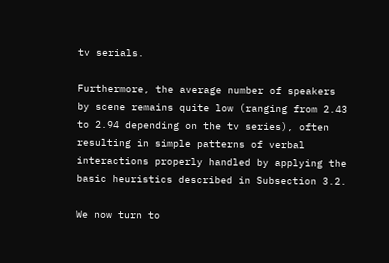tv serials.

Furthermore, the average number of speakers by scene remains quite low (ranging from 2.43 to 2.94 depending on the tv series), often resulting in simple patterns of verbal interactions properly handled by applying the basic heuristics described in Subsection 3.2.

We now turn to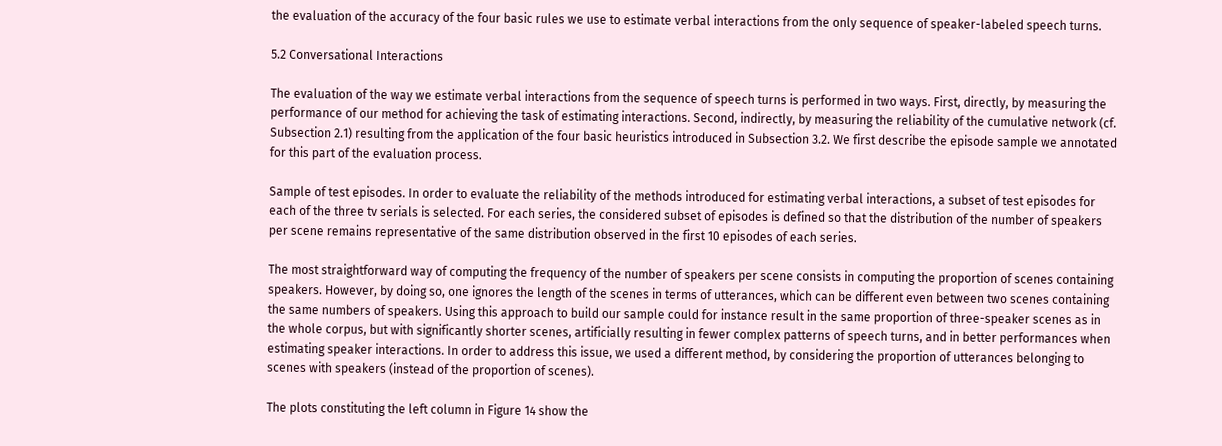the evaluation of the accuracy of the four basic rules we use to estimate verbal interactions from the only sequence of speaker-labeled speech turns.

5.2 Conversational Interactions

The evaluation of the way we estimate verbal interactions from the sequence of speech turns is performed in two ways. First, directly, by measuring the performance of our method for achieving the task of estimating interactions. Second, indirectly, by measuring the reliability of the cumulative network (cf. Subsection 2.1) resulting from the application of the four basic heuristics introduced in Subsection 3.2. We first describe the episode sample we annotated for this part of the evaluation process.

Sample of test episodes. In order to evaluate the reliability of the methods introduced for estimating verbal interactions, a subset of test episodes for each of the three tv serials is selected. For each series, the considered subset of episodes is defined so that the distribution of the number of speakers per scene remains representative of the same distribution observed in the first 10 episodes of each series.

The most straightforward way of computing the frequency of the number of speakers per scene consists in computing the proportion of scenes containing speakers. However, by doing so, one ignores the length of the scenes in terms of utterances, which can be different even between two scenes containing the same numbers of speakers. Using this approach to build our sample could for instance result in the same proportion of three-speaker scenes as in the whole corpus, but with significantly shorter scenes, artificially resulting in fewer complex patterns of speech turns, and in better performances when estimating speaker interactions. In order to address this issue, we used a different method, by considering the proportion of utterances belonging to scenes with speakers (instead of the proportion of scenes).

The plots constituting the left column in Figure 14 show the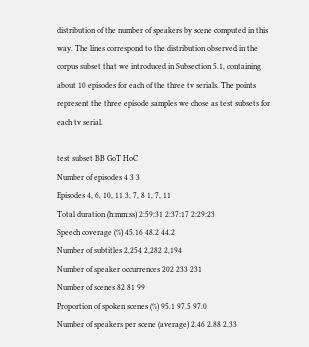distribution of the number of speakers by scene computed in this way. The lines correspond to the distribution observed in the corpus subset that we introduced in Subsection 5.1, containing about 10 episodes for each of the three tv serials. The points represent the three episode samples we chose as test subsets for each tv serial.

test subset BB GoT HoC
Number of episodes 4 3 3
Episodes 4, 6, 10, 11 3, 7, 8 1, 7, 11
Total duration (h:mm:ss) 2:59:31 2:37:17 2:29:23
Speech coverage (%) 45.16 48.2 44.2
Number of subtitles 2,254 2,282 2,194
Number of speaker occurrences 202 233 231
Number of scenes 82 81 99
Proportion of spoken scenes (%) 95.1 97.5 97.0
Number of speakers per scene (average) 2.46 2.88 2.33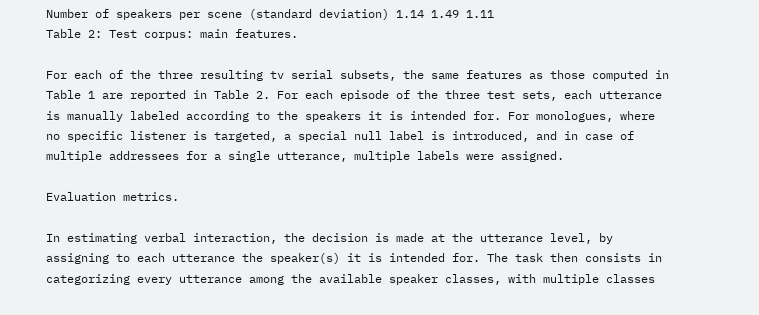Number of speakers per scene (standard deviation) 1.14 1.49 1.11
Table 2: Test corpus: main features.

For each of the three resulting tv serial subsets, the same features as those computed in Table 1 are reported in Table 2. For each episode of the three test sets, each utterance is manually labeled according to the speakers it is intended for. For monologues, where no specific listener is targeted, a special null label is introduced, and in case of multiple addressees for a single utterance, multiple labels were assigned.

Evaluation metrics.

In estimating verbal interaction, the decision is made at the utterance level, by assigning to each utterance the speaker(s) it is intended for. The task then consists in categorizing every utterance among the available speaker classes, with multiple classes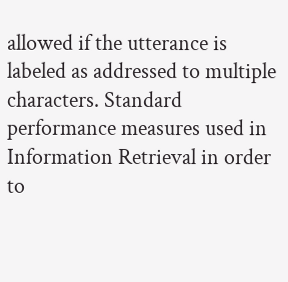allowed if the utterance is labeled as addressed to multiple characters. Standard performance measures used in Information Retrieval in order to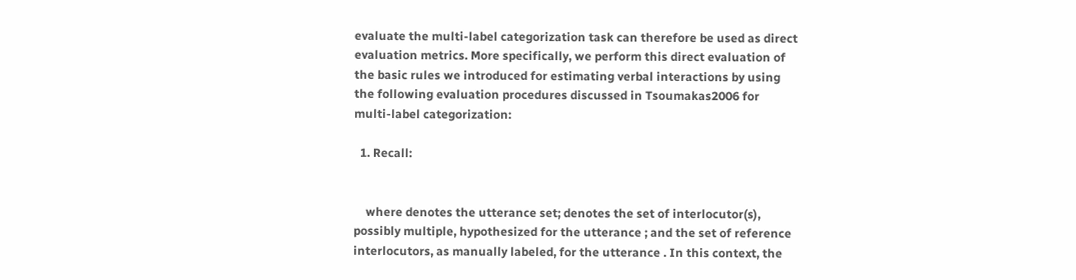evaluate the multi-label categorization task can therefore be used as direct evaluation metrics. More specifically, we perform this direct evaluation of the basic rules we introduced for estimating verbal interactions by using the following evaluation procedures discussed in Tsoumakas2006 for multi-label categorization:

  1. Recall:


    where denotes the utterance set; denotes the set of interlocutor(s), possibly multiple, hypothesized for the utterance ; and the set of reference interlocutors, as manually labeled, for the utterance . In this context, the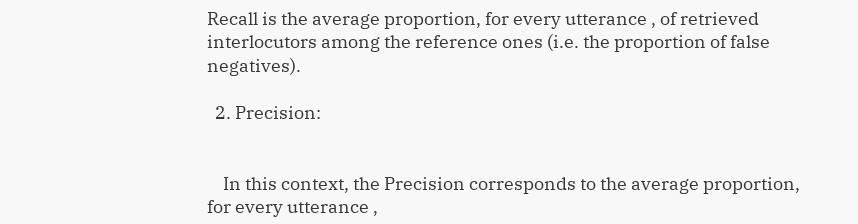Recall is the average proportion, for every utterance , of retrieved interlocutors among the reference ones (i.e. the proportion of false negatives).

  2. Precision:


    In this context, the Precision corresponds to the average proportion, for every utterance ,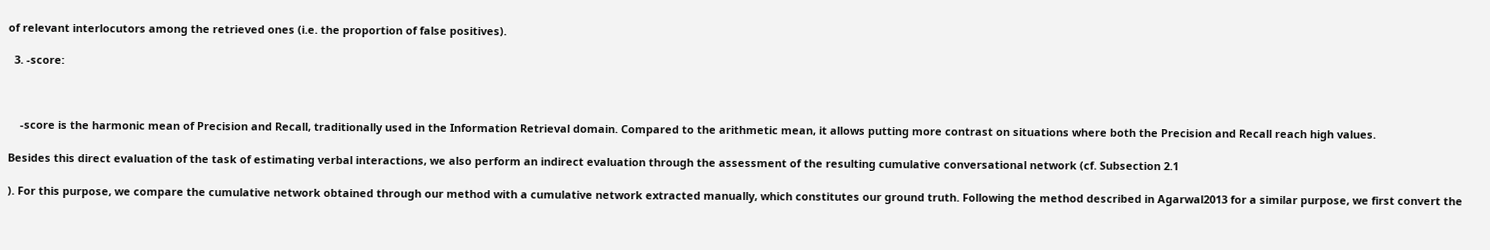of relevant interlocutors among the retrieved ones (i.e. the proportion of false positives).

  3. -score:



    -score is the harmonic mean of Precision and Recall, traditionally used in the Information Retrieval domain. Compared to the arithmetic mean, it allows putting more contrast on situations where both the Precision and Recall reach high values.

Besides this direct evaluation of the task of estimating verbal interactions, we also perform an indirect evaluation through the assessment of the resulting cumulative conversational network (cf. Subsection 2.1

). For this purpose, we compare the cumulative network obtained through our method with a cumulative network extracted manually, which constitutes our ground truth. Following the method described in Agarwal2013 for a similar purpose, we first convert the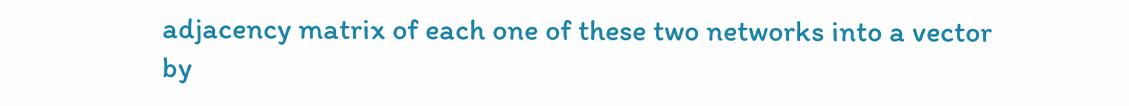adjacency matrix of each one of these two networks into a vector by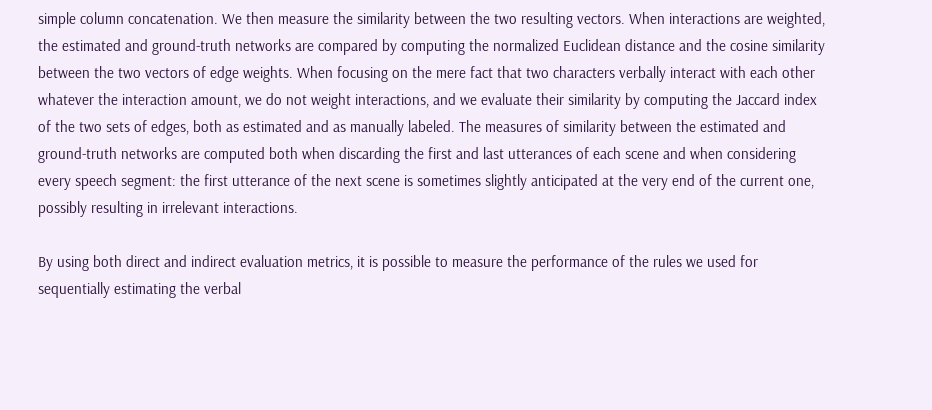simple column concatenation. We then measure the similarity between the two resulting vectors. When interactions are weighted, the estimated and ground-truth networks are compared by computing the normalized Euclidean distance and the cosine similarity between the two vectors of edge weights. When focusing on the mere fact that two characters verbally interact with each other whatever the interaction amount, we do not weight interactions, and we evaluate their similarity by computing the Jaccard index of the two sets of edges, both as estimated and as manually labeled. The measures of similarity between the estimated and ground-truth networks are computed both when discarding the first and last utterances of each scene and when considering every speech segment: the first utterance of the next scene is sometimes slightly anticipated at the very end of the current one, possibly resulting in irrelevant interactions.

By using both direct and indirect evaluation metrics, it is possible to measure the performance of the rules we used for sequentially estimating the verbal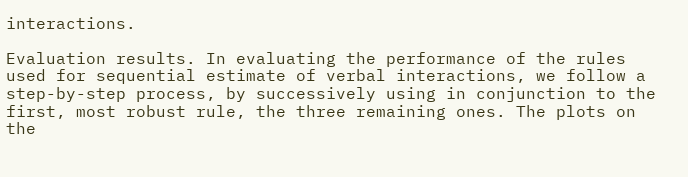interactions.

Evaluation results. In evaluating the performance of the rules used for sequential estimate of verbal interactions, we follow a step-by-step process, by successively using in conjunction to the first, most robust rule, the three remaining ones. The plots on the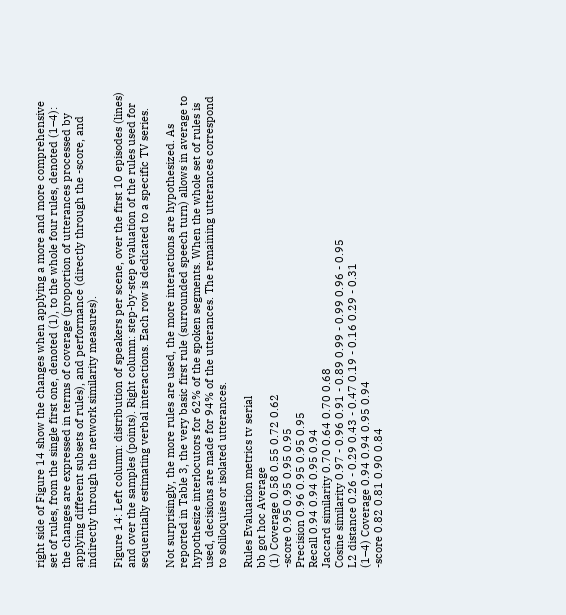right side of Figure 14 show the changes when applying a more and more comprehensive set of rules, from the single first one, denoted (1), to the whole four rules, denoted (1–4): the changes are expressed in terms of coverage (proportion of utterances processed by applying different subsets of rules), and performance (directly through the -score, and indirectly through the network similarity measures).

Figure 14: Left column: distribution of speakers per scene, over the first 10 episodes (lines) and over the samples (points). Right column: step-by-step evaluation of the rules used for sequentially estimating verbal interactions. Each row is dedicated to a specific TV series.

Not surprisingly, the more rules are used, the more interactions are hypothesized. As reported in Table 3, the very basic first rule (surrounded speech turn) allows in average to hypothesize interlocutors for 62% of the spoken segments. When the whole set of rules is used, decisions are made for 94% of the utterances. The remaining utterances correspond to soliloquies or isolated utterances.

Rules Evaluation metrics tv serial
bb got hoc Average
(1) Coverage 0.58 0.55 0.72 0.62
-score 0.95 0.95 0.95 0.95
Precision 0.96 0.95 0.95 0.95
Recall 0.94 0.94 0.95 0.94
Jaccard similarity 0.70 0.64 0.70 0.68
Cosine similarity 0.97 - 0.96 0.91 - 0.89 0.99 - 0.99 0.96 - 0.95
L2 distance 0.26 - 0.29 0.43 - 0.47 0.19 - 0.16 0.29 - 0.31
(1–4) Coverage 0.94 0.94 0.95 0.94
-score 0.82 0.81 0.90 0.84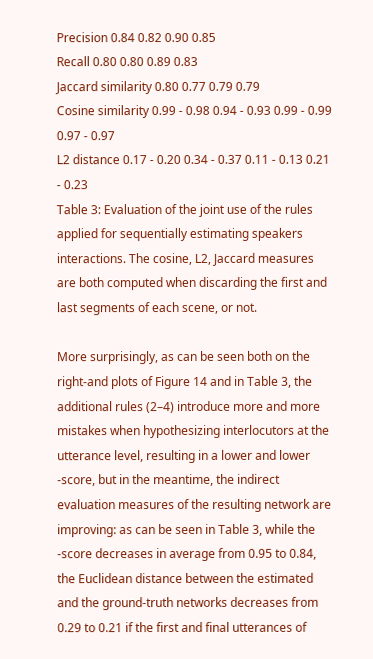Precision 0.84 0.82 0.90 0.85
Recall 0.80 0.80 0.89 0.83
Jaccard similarity 0.80 0.77 0.79 0.79
Cosine similarity 0.99 - 0.98 0.94 - 0.93 0.99 - 0.99 0.97 - 0.97
L2 distance 0.17 - 0.20 0.34 - 0.37 0.11 - 0.13 0.21 - 0.23
Table 3: Evaluation of the joint use of the rules applied for sequentially estimating speakers interactions. The cosine, L2, Jaccard measures are both computed when discarding the first and last segments of each scene, or not.

More surprisingly, as can be seen both on the right-and plots of Figure 14 and in Table 3, the additional rules (2–4) introduce more and more mistakes when hypothesizing interlocutors at the utterance level, resulting in a lower and lower -score, but in the meantime, the indirect evaluation measures of the resulting network are improving: as can be seen in Table 3, while the -score decreases in average from 0.95 to 0.84, the Euclidean distance between the estimated and the ground-truth networks decreases from 0.29 to 0.21 if the first and final utterances of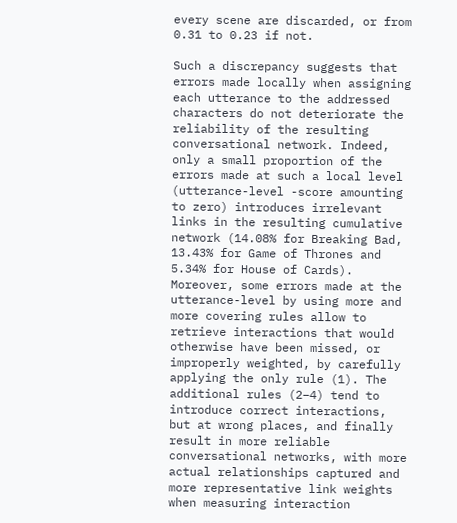every scene are discarded, or from 0.31 to 0.23 if not.

Such a discrepancy suggests that errors made locally when assigning each utterance to the addressed characters do not deteriorate the reliability of the resulting conversational network. Indeed, only a small proportion of the errors made at such a local level (utterance-level -score amounting to zero) introduces irrelevant links in the resulting cumulative network (14.08% for Breaking Bad, 13.43% for Game of Thrones and 5.34% for House of Cards). Moreover, some errors made at the utterance-level by using more and more covering rules allow to retrieve interactions that would otherwise have been missed, or improperly weighted, by carefully applying the only rule (1). The additional rules (2–4) tend to introduce correct interactions, but at wrong places, and finally result in more reliable conversational networks, with more actual relationships captured and more representative link weights when measuring interaction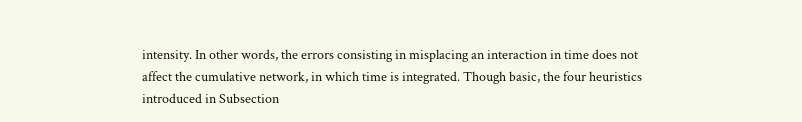intensity. In other words, the errors consisting in misplacing an interaction in time does not affect the cumulative network, in which time is integrated. Though basic, the four heuristics introduced in Subsection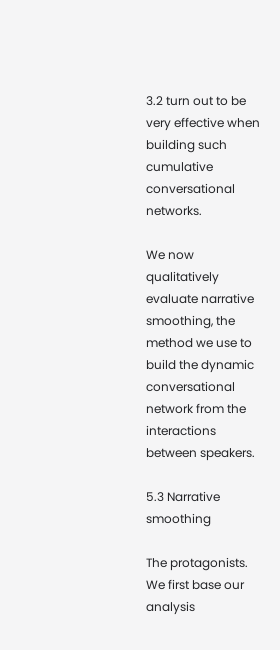3.2 turn out to be very effective when building such cumulative conversational networks.

We now qualitatively evaluate narrative smoothing, the method we use to build the dynamic conversational network from the interactions between speakers.

5.3 Narrative smoothing

The protagonists. We first base our analysis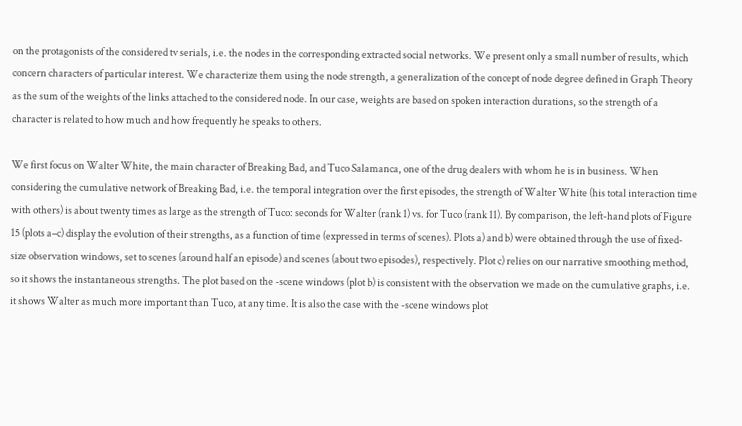on the protagonists of the considered tv serials, i.e. the nodes in the corresponding extracted social networks. We present only a small number of results, which concern characters of particular interest. We characterize them using the node strength, a generalization of the concept of node degree defined in Graph Theory as the sum of the weights of the links attached to the considered node. In our case, weights are based on spoken interaction durations, so the strength of a character is related to how much and how frequently he speaks to others.

We first focus on Walter White, the main character of Breaking Bad, and Tuco Salamanca, one of the drug dealers with whom he is in business. When considering the cumulative network of Breaking Bad, i.e. the temporal integration over the first episodes, the strength of Walter White (his total interaction time with others) is about twenty times as large as the strength of Tuco: seconds for Walter (rank 1) vs. for Tuco (rank 11). By comparison, the left-hand plots of Figure 15 (plots a–c) display the evolution of their strengths, as a function of time (expressed in terms of scenes). Plots a) and b) were obtained through the use of fixed-size observation windows, set to scenes (around half an episode) and scenes (about two episodes), respectively. Plot c) relies on our narrative smoothing method, so it shows the instantaneous strengths. The plot based on the -scene windows (plot b) is consistent with the observation we made on the cumulative graphs, i.e. it shows Walter as much more important than Tuco, at any time. It is also the case with the -scene windows plot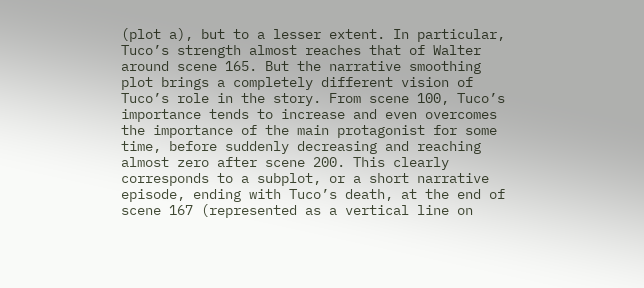(plot a), but to a lesser extent. In particular, Tuco’s strength almost reaches that of Walter around scene 165. But the narrative smoothing plot brings a completely different vision of Tuco’s role in the story. From scene 100, Tuco’s importance tends to increase and even overcomes the importance of the main protagonist for some time, before suddenly decreasing and reaching almost zero after scene 200. This clearly corresponds to a subplot, or a short narrative episode, ending with Tuco’s death, at the end of scene 167 (represented as a vertical line on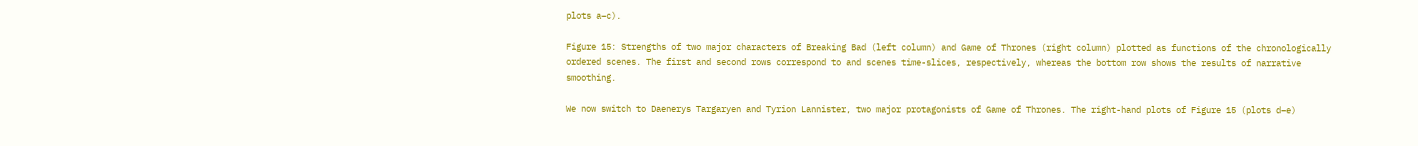plots a–c).

Figure 15: Strengths of two major characters of Breaking Bad (left column) and Game of Thrones (right column) plotted as functions of the chronologically ordered scenes. The first and second rows correspond to and scenes time-slices, respectively, whereas the bottom row shows the results of narrative smoothing.

We now switch to Daenerys Targaryen and Tyrion Lannister, two major protagonists of Game of Thrones. The right-hand plots of Figure 15 (plots d–e)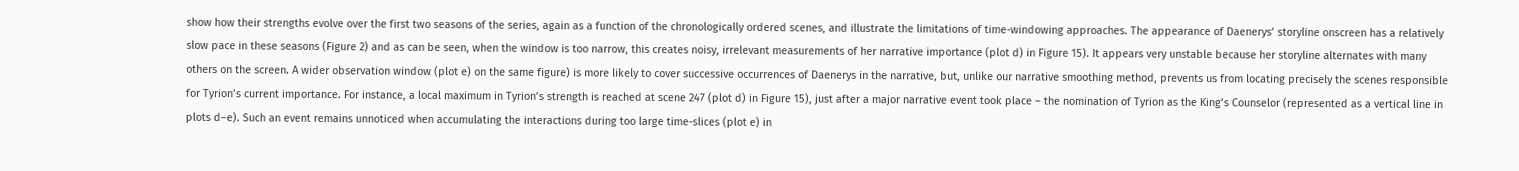show how their strengths evolve over the first two seasons of the series, again as a function of the chronologically ordered scenes, and illustrate the limitations of time-windowing approaches. The appearance of Daenerys’ storyline onscreen has a relatively slow pace in these seasons (Figure 2) and as can be seen, when the window is too narrow, this creates noisy, irrelevant measurements of her narrative importance (plot d) in Figure 15). It appears very unstable because her storyline alternates with many others on the screen. A wider observation window (plot e) on the same figure) is more likely to cover successive occurrences of Daenerys in the narrative, but, unlike our narrative smoothing method, prevents us from locating precisely the scenes responsible for Tyrion’s current importance. For instance, a local maximum in Tyrion’s strength is reached at scene 247 (plot d) in Figure 15), just after a major narrative event took place – the nomination of Tyrion as the King’s Counselor (represented as a vertical line in plots d–e). Such an event remains unnoticed when accumulating the interactions during too large time-slices (plot e) in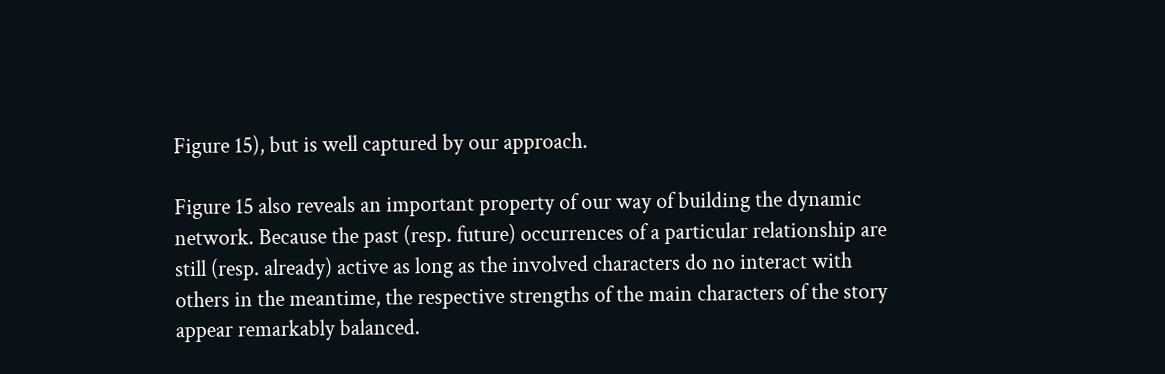Figure 15), but is well captured by our approach.

Figure 15 also reveals an important property of our way of building the dynamic network. Because the past (resp. future) occurrences of a particular relationship are still (resp. already) active as long as the involved characters do no interact with others in the meantime, the respective strengths of the main characters of the story appear remarkably balanced.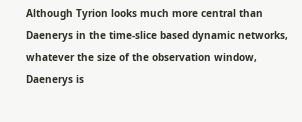Although Tyrion looks much more central than Daenerys in the time-slice based dynamic networks, whatever the size of the observation window, Daenerys is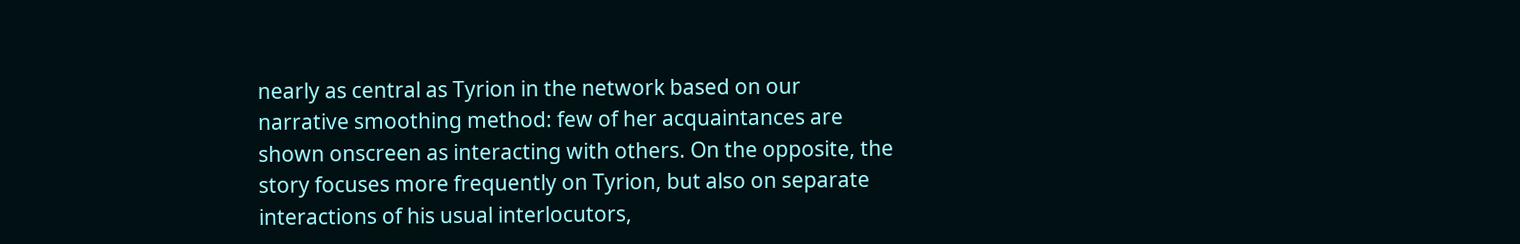nearly as central as Tyrion in the network based on our narrative smoothing method: few of her acquaintances are shown onscreen as interacting with others. On the opposite, the story focuses more frequently on Tyrion, but also on separate interactions of his usual interlocutors,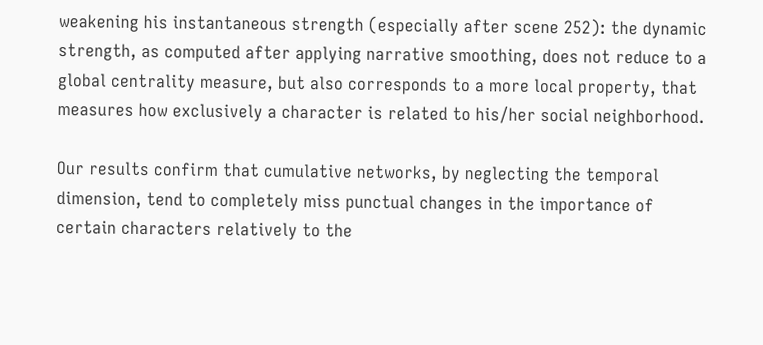weakening his instantaneous strength (especially after scene 252): the dynamic strength, as computed after applying narrative smoothing, does not reduce to a global centrality measure, but also corresponds to a more local property, that measures how exclusively a character is related to his/her social neighborhood.

Our results confirm that cumulative networks, by neglecting the temporal dimension, tend to completely miss punctual changes in the importance of certain characters relatively to the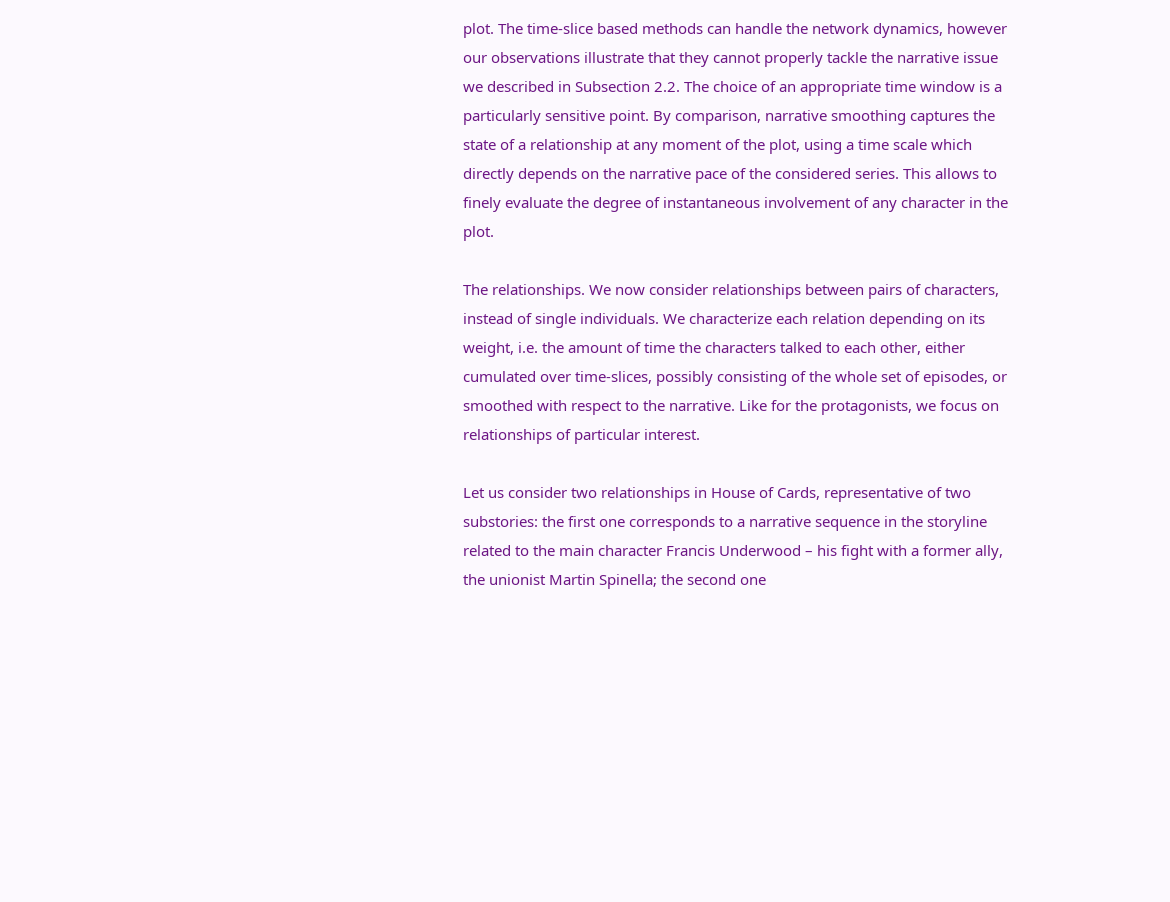plot. The time-slice based methods can handle the network dynamics, however our observations illustrate that they cannot properly tackle the narrative issue we described in Subsection 2.2. The choice of an appropriate time window is a particularly sensitive point. By comparison, narrative smoothing captures the state of a relationship at any moment of the plot, using a time scale which directly depends on the narrative pace of the considered series. This allows to finely evaluate the degree of instantaneous involvement of any character in the plot.

The relationships. We now consider relationships between pairs of characters, instead of single individuals. We characterize each relation depending on its weight, i.e. the amount of time the characters talked to each other, either cumulated over time-slices, possibly consisting of the whole set of episodes, or smoothed with respect to the narrative. Like for the protagonists, we focus on relationships of particular interest.

Let us consider two relationships in House of Cards, representative of two substories: the first one corresponds to a narrative sequence in the storyline related to the main character Francis Underwood – his fight with a former ally, the unionist Martin Spinella; the second one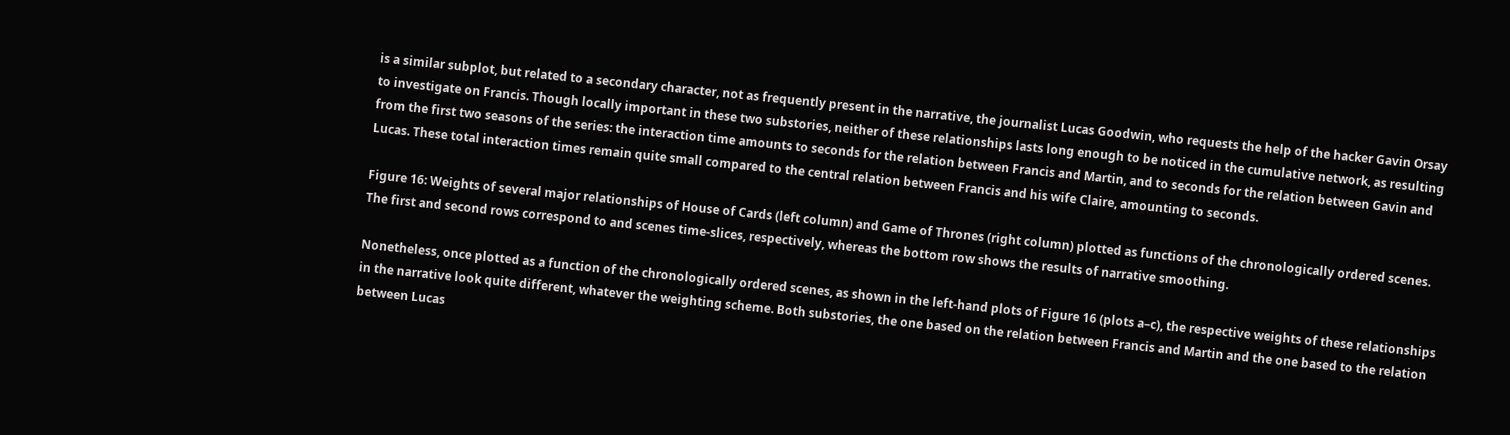is a similar subplot, but related to a secondary character, not as frequently present in the narrative, the journalist Lucas Goodwin, who requests the help of the hacker Gavin Orsay to investigate on Francis. Though locally important in these two substories, neither of these relationships lasts long enough to be noticed in the cumulative network, as resulting from the first two seasons of the series: the interaction time amounts to seconds for the relation between Francis and Martin, and to seconds for the relation between Gavin and Lucas. These total interaction times remain quite small compared to the central relation between Francis and his wife Claire, amounting to seconds.

Figure 16: Weights of several major relationships of House of Cards (left column) and Game of Thrones (right column) plotted as functions of the chronologically ordered scenes. The first and second rows correspond to and scenes time-slices, respectively, whereas the bottom row shows the results of narrative smoothing.

Nonetheless, once plotted as a function of the chronologically ordered scenes, as shown in the left-hand plots of Figure 16 (plots a–c), the respective weights of these relationships in the narrative look quite different, whatever the weighting scheme. Both substories, the one based on the relation between Francis and Martin and the one based to the relation between Lucas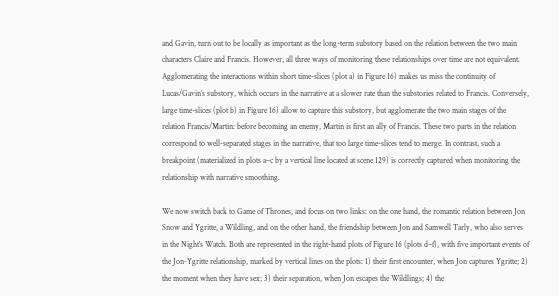and Gavin, turn out to be locally as important as the long-term substory based on the relation between the two main characters Claire and Francis. However, all three ways of monitoring these relationships over time are not equivalent. Agglomerating the interactions within short time-slices (plot a) in Figure 16) makes us miss the continuity of Lucas/Gavin’s substory, which occurs in the narrative at a slower rate than the substories related to Francis. Conversely, large time-slices (plot b) in Figure 16) allow to capture this substory, but agglomerate the two main stages of the relation Francis/Martin: before becoming an enemy, Martin is first an ally of Francis. These two parts in the relation correspond to well-separated stages in the narrative, that too large time-slices tend to merge. In contrast, such a breakpoint (materialized in plots a–c by a vertical line located at scene 129) is correctly captured when monitoring the relationship with narrative smoothing.

We now switch back to Game of Thrones, and focus on two links: on the one hand, the romantic relation between Jon Snow and Ygritte, a Wildling, and on the other hand, the friendship between Jon and Samwell Tarly, who also serves in the Night’s Watch. Both are represented in the right-hand plots of Figure 16 (plots d–f), with five important events of the Jon-Ygritte relationship, marked by vertical lines on the plots: 1) their first encounter, when Jon captures Ygritte; 2) the moment when they have sex; 3) their separation, when Jon escapes the Wildlings; 4) the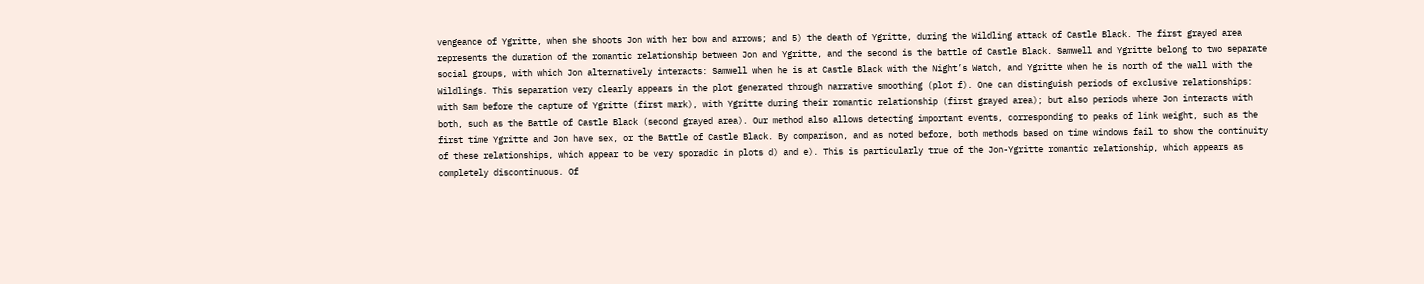vengeance of Ygritte, when she shoots Jon with her bow and arrows; and 5) the death of Ygritte, during the Wildling attack of Castle Black. The first grayed area represents the duration of the romantic relationship between Jon and Ygritte, and the second is the battle of Castle Black. Samwell and Ygritte belong to two separate social groups, with which Jon alternatively interacts: Samwell when he is at Castle Black with the Night’s Watch, and Ygritte when he is north of the wall with the Wildlings. This separation very clearly appears in the plot generated through narrative smoothing (plot f). One can distinguish periods of exclusive relationships: with Sam before the capture of Ygritte (first mark), with Ygritte during their romantic relationship (first grayed area); but also periods where Jon interacts with both, such as the Battle of Castle Black (second grayed area). Our method also allows detecting important events, corresponding to peaks of link weight, such as the first time Ygritte and Jon have sex, or the Battle of Castle Black. By comparison, and as noted before, both methods based on time windows fail to show the continuity of these relationships, which appear to be very sporadic in plots d) and e). This is particularly true of the Jon-Ygritte romantic relationship, which appears as completely discontinuous. Of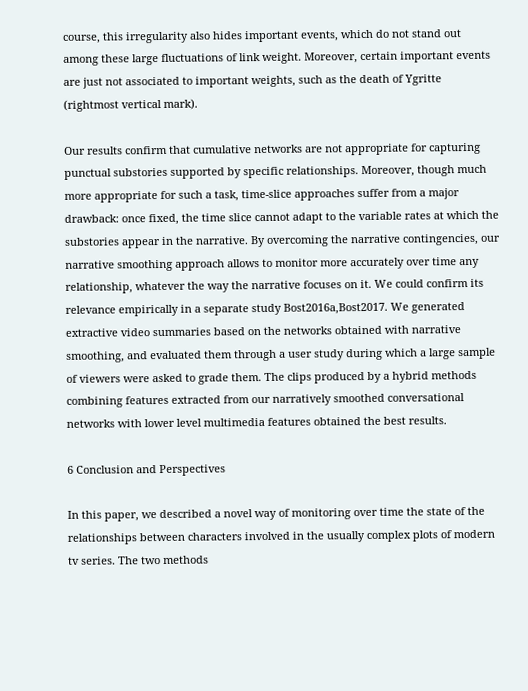course, this irregularity also hides important events, which do not stand out among these large fluctuations of link weight. Moreover, certain important events are just not associated to important weights, such as the death of Ygritte (rightmost vertical mark).

Our results confirm that cumulative networks are not appropriate for capturing punctual substories supported by specific relationships. Moreover, though much more appropriate for such a task, time-slice approaches suffer from a major drawback: once fixed, the time slice cannot adapt to the variable rates at which the substories appear in the narrative. By overcoming the narrative contingencies, our narrative smoothing approach allows to monitor more accurately over time any relationship, whatever the way the narrative focuses on it. We could confirm its relevance empirically in a separate study Bost2016a,Bost2017. We generated extractive video summaries based on the networks obtained with narrative smoothing, and evaluated them through a user study during which a large sample of viewers were asked to grade them. The clips produced by a hybrid methods combining features extracted from our narratively smoothed conversational networks with lower level multimedia features obtained the best results.

6 Conclusion and Perspectives

In this paper, we described a novel way of monitoring over time the state of the relationships between characters involved in the usually complex plots of modern tv series. The two methods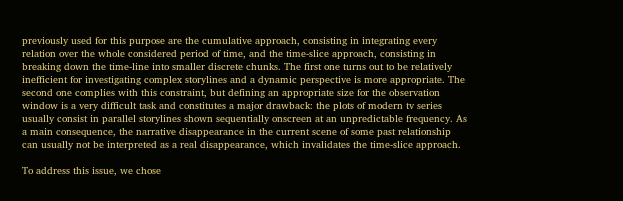previously used for this purpose are the cumulative approach, consisting in integrating every relation over the whole considered period of time, and the time-slice approach, consisting in breaking down the time-line into smaller discrete chunks. The first one turns out to be relatively inefficient for investigating complex storylines and a dynamic perspective is more appropriate. The second one complies with this constraint, but defining an appropriate size for the observation window is a very difficult task and constitutes a major drawback: the plots of modern tv series usually consist in parallel storylines shown sequentially onscreen at an unpredictable frequency. As a main consequence, the narrative disappearance in the current scene of some past relationship can usually not be interpreted as a real disappearance, which invalidates the time-slice approach.

To address this issue, we chose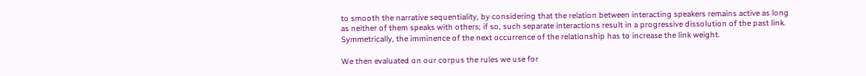to smooth the narrative sequentiality, by considering that the relation between interacting speakers remains active as long as neither of them speaks with others; if so, such separate interactions result in a progressive dissolution of the past link. Symmetrically, the imminence of the next occurrence of the relationship has to increase the link weight.

We then evaluated on our corpus the rules we use for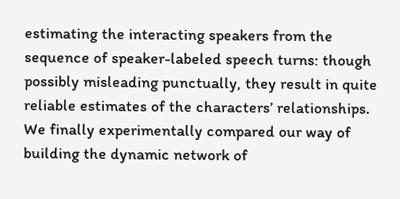estimating the interacting speakers from the sequence of speaker-labeled speech turns: though possibly misleading punctually, they result in quite reliable estimates of the characters’ relationships. We finally experimentally compared our way of building the dynamic network of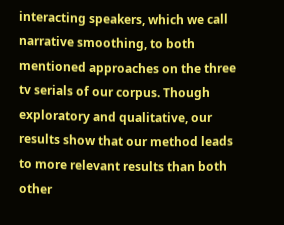interacting speakers, which we call narrative smoothing, to both mentioned approaches on the three tv serials of our corpus. Though exploratory and qualitative, our results show that our method leads to more relevant results than both other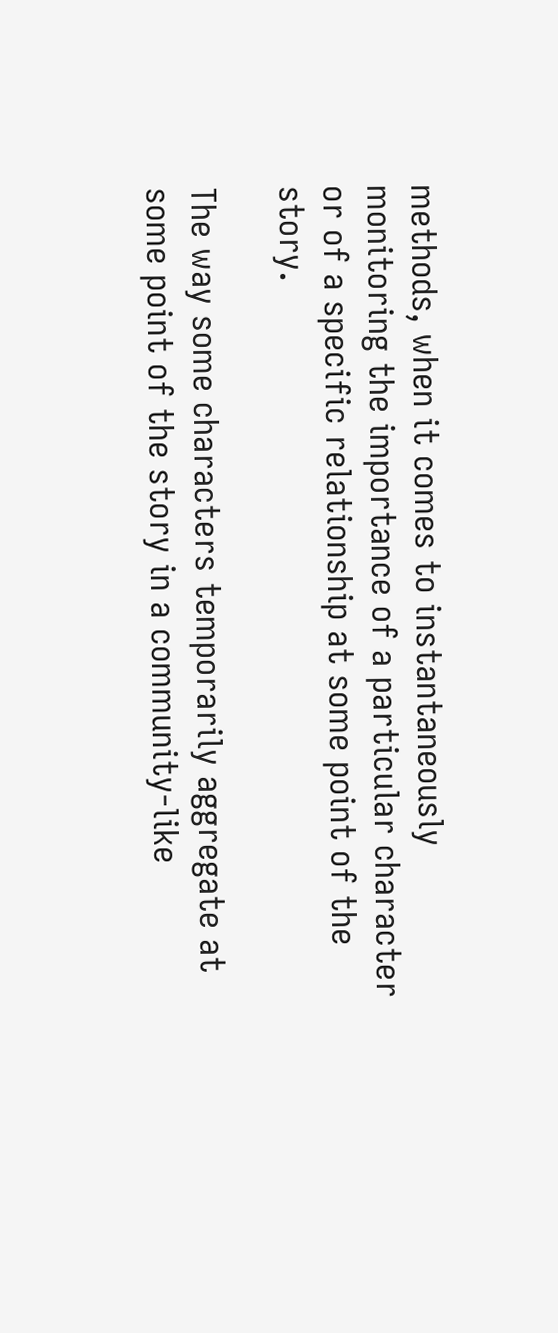methods, when it comes to instantaneously monitoring the importance of a particular character or of a specific relationship at some point of the story.

The way some characters temporarily aggregate at some point of the story in a community-like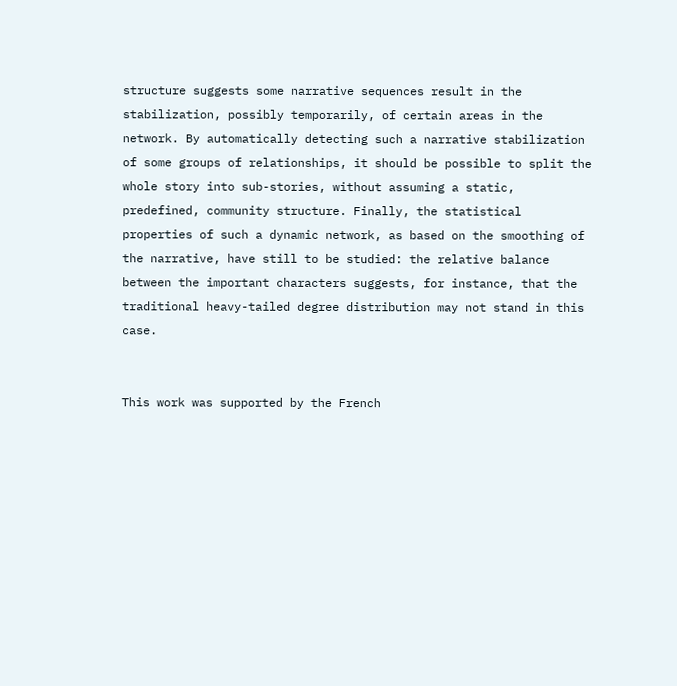structure suggests some narrative sequences result in the stabilization, possibly temporarily, of certain areas in the network. By automatically detecting such a narrative stabilization of some groups of relationships, it should be possible to split the whole story into sub-stories, without assuming a static, predefined, community structure. Finally, the statistical properties of such a dynamic network, as based on the smoothing of the narrative, have still to be studied: the relative balance between the important characters suggests, for instance, that the traditional heavy-tailed degree distribution may not stand in this case.


This work was supported by the French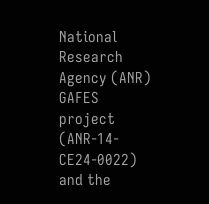National Research Agency (ANR) GAFES project (ANR-14-CE24-0022) and the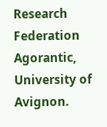Research Federation Agorantic, University of Avignon.